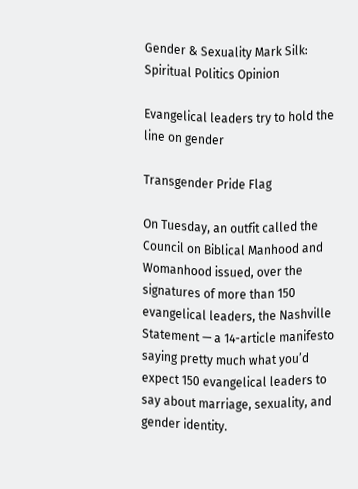Gender & Sexuality Mark Silk: Spiritual Politics Opinion

Evangelical leaders try to hold the line on gender

Transgender Pride Flag

On Tuesday, an outfit called the Council on Biblical Manhood and Womanhood issued, over the signatures of more than 150 evangelical leaders, the Nashville Statement — a 14-article manifesto saying pretty much what you’d expect 150 evangelical leaders to say about marriage, sexuality, and gender identity.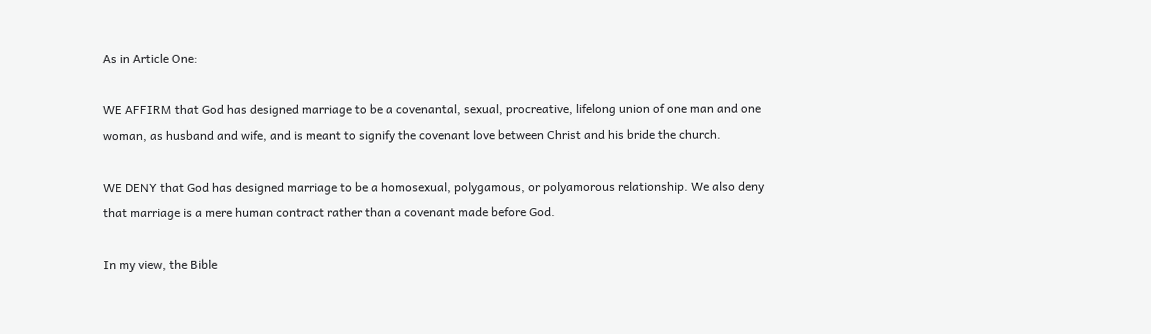As in Article One:

WE AFFIRM that God has designed marriage to be a covenantal, sexual, procreative, lifelong union of one man and one woman, as husband and wife, and is meant to signify the covenant love between Christ and his bride the church.

WE DENY that God has designed marriage to be a homosexual, polygamous, or polyamorous relationship. We also deny that marriage is a mere human contract rather than a covenant made before God.

In my view, the Bible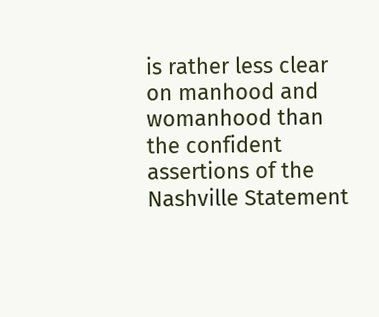is rather less clear on manhood and womanhood than the confident assertions of the Nashville Statement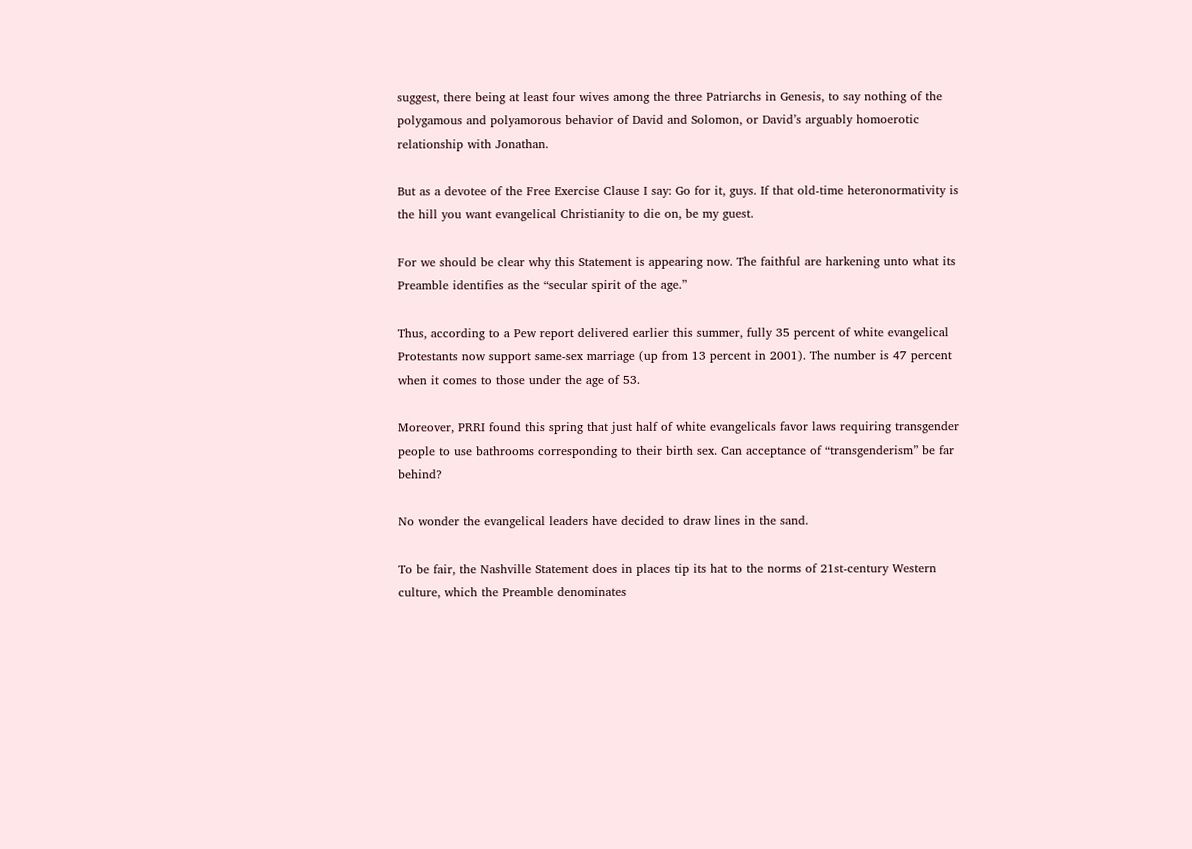suggest, there being at least four wives among the three Patriarchs in Genesis, to say nothing of the polygamous and polyamorous behavior of David and Solomon, or David’s arguably homoerotic relationship with Jonathan.

But as a devotee of the Free Exercise Clause I say: Go for it, guys. If that old-time heteronormativity is the hill you want evangelical Christianity to die on, be my guest.

For we should be clear why this Statement is appearing now. The faithful are harkening unto what its Preamble identifies as the “secular spirit of the age.”

Thus, according to a Pew report delivered earlier this summer, fully 35 percent of white evangelical Protestants now support same-sex marriage (up from 13 percent in 2001). The number is 47 percent when it comes to those under the age of 53.

Moreover, PRRI found this spring that just half of white evangelicals favor laws requiring transgender people to use bathrooms corresponding to their birth sex. Can acceptance of “transgenderism” be far behind?

No wonder the evangelical leaders have decided to draw lines in the sand.

To be fair, the Nashville Statement does in places tip its hat to the norms of 21st-century Western culture, which the Preamble denominates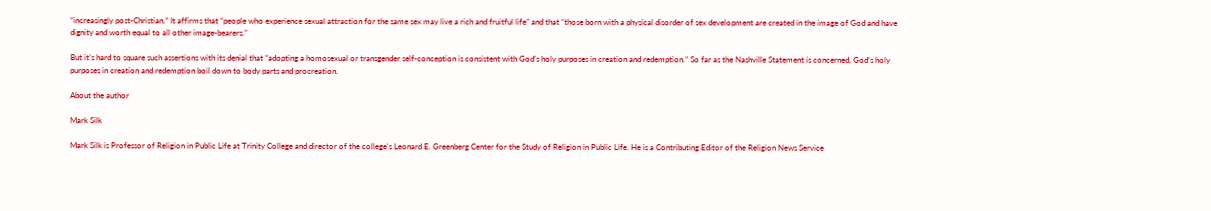“increasingly post-Christian.” It affirms that “people who experience sexual attraction for the same sex may live a rich and fruitful life” and that “those born with a physical disorder of sex development are created in the image of God and have dignity and worth equal to all other image-bearers.”

But it’s hard to square such assertions with its denial that “adopting a homosexual or transgender self-conception is consistent with God’s holy purposes in creation and redemption.” So far as the Nashville Statement is concerned, God’s holy purposes in creation and redemption boil down to body parts and procreation.

About the author

Mark Silk

Mark Silk is Professor of Religion in Public Life at Trinity College and director of the college's Leonard E. Greenberg Center for the Study of Religion in Public Life. He is a Contributing Editor of the Religion News Service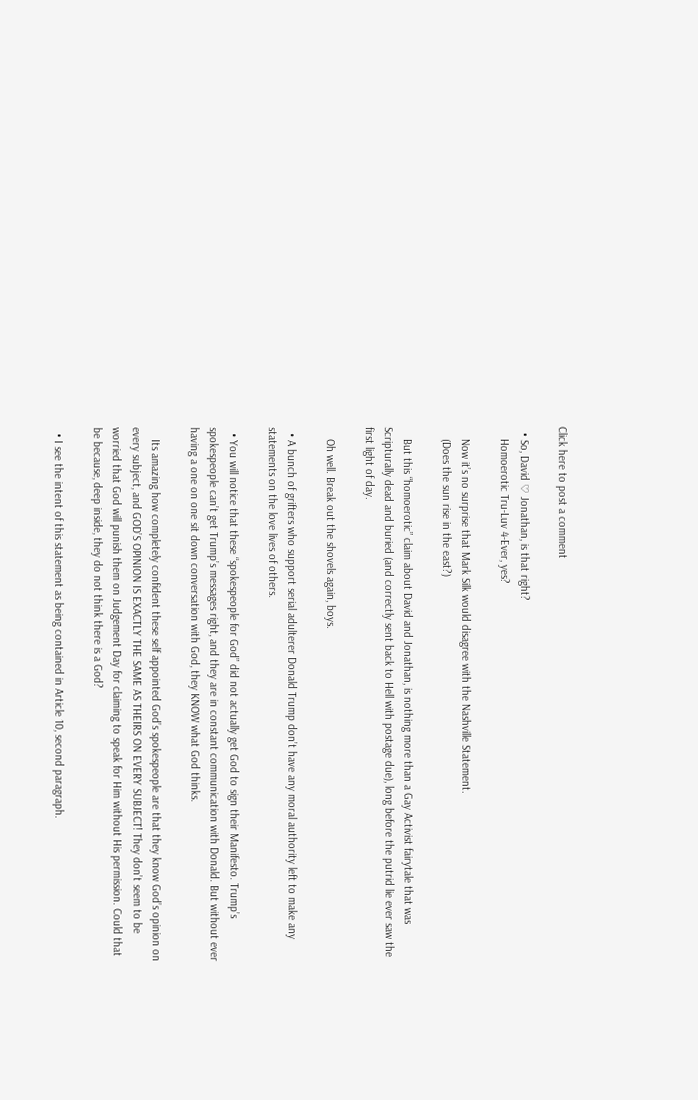Click here to post a comment

  • So, David ♡ Jonathan, is that right?
    Homoerotic Tru-Luv 4-Ever, yes?

    Now it’s no surprise that Mark Silk would disagree with the Nashville Statement.
    (Does the sun rise in the east?)

    But this “homoerotic” claim about David and Jonathan, is nothing more than a Gay Activist fairytale that was Scripturally dead and buried (and correctly sent back to Hell with postage due), long before the putrid lie ever saw the first light of day.

    Oh well. Break out the shovels again, boys.

  • A bunch of grifters who support serial adulterer Donald Trump don’t have any moral authority left to make any statements on the love lives of others.

  • You will notice that these “spokespeople for God” did not actually get God to sign their Manifesto. Trump’s spokespeople can’t get Trump’s messages right, and they are in constant communication with Donald. But without ever having a one on one sit down conversation with God, they KNOW what God thinks.

    Its amazing how completely confident these self appointed God’s spokespeople are that they know God’s opinion on every subject, and GOD’S OPINION IS EXACTLY THE SAME AS THEIRS ON EVERY SUBJECT! They don’t seem to be worried that God will punish them on Judgement Day for claiming to speak for Him without His permission. Could that be because, deep inside, they do not think there is a God?

  • I see the intent of this statement as being contained in Article 10, second paragraph.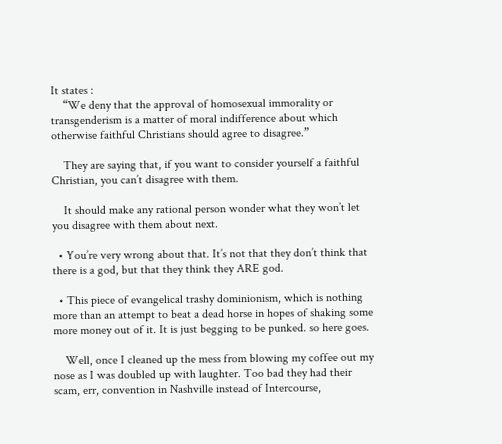It states :
    “We deny that the approval of homosexual immorality or transgenderism is a matter of moral indifference about which otherwise faithful Christians should agree to disagree.”

    They are saying that, if you want to consider yourself a faithful Christian, you can’t disagree with them.

    It should make any rational person wonder what they won’t let you disagree with them about next.

  • You’re very wrong about that. It’s not that they don’t think that there is a god, but that they think they ARE god.

  • This piece of evangelical trashy dominionism, which is nothing more than an attempt to beat a dead horse in hopes of shaking some more money out of it. It is just begging to be punked. so here goes.

    Well, once I cleaned up the mess from blowing my coffee out my nose as I was doubled up with laughter. Too bad they had their scam, err, convention in Nashville instead of Intercourse,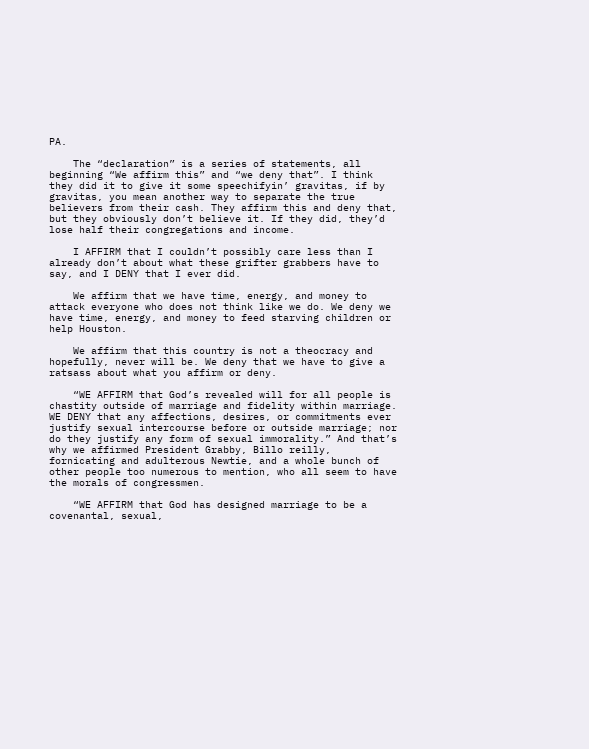PA.

    The “declaration” is a series of statements, all beginning “We affirm this” and “we deny that”. I think they did it to give it some speechifyin’ gravitas, if by gravitas, you mean another way to separate the true believers from their cash. They affirm this and deny that, but they obviously don’t believe it. If they did, they’d lose half their congregations and income.

    I AFFIRM that I couldn’t possibly care less than I already don’t about what these grifter grabbers have to say, and I DENY that I ever did.

    We affirm that we have time, energy, and money to attack everyone who does not think like we do. We deny we have time, energy, and money to feed starving children or help Houston.

    We affirm that this country is not a theocracy and hopefully, never will be. We deny that we have to give a ratsass about what you affirm or deny.

    “WE AFFIRM that God’s revealed will for all people is chastity outside of marriage and fidelity within marriage. WE DENY that any affections, desires, or commitments ever justify sexual intercourse before or outside marriage; nor do they justify any form of sexual immorality.” And that’s why we affirmed President Grabby, Billo reilly, fornicating and adulterous Newtie, and a whole bunch of other people too numerous to mention, who all seem to have the morals of congressmen.

    “WE AFFIRM that God has designed marriage to be a covenantal, sexual,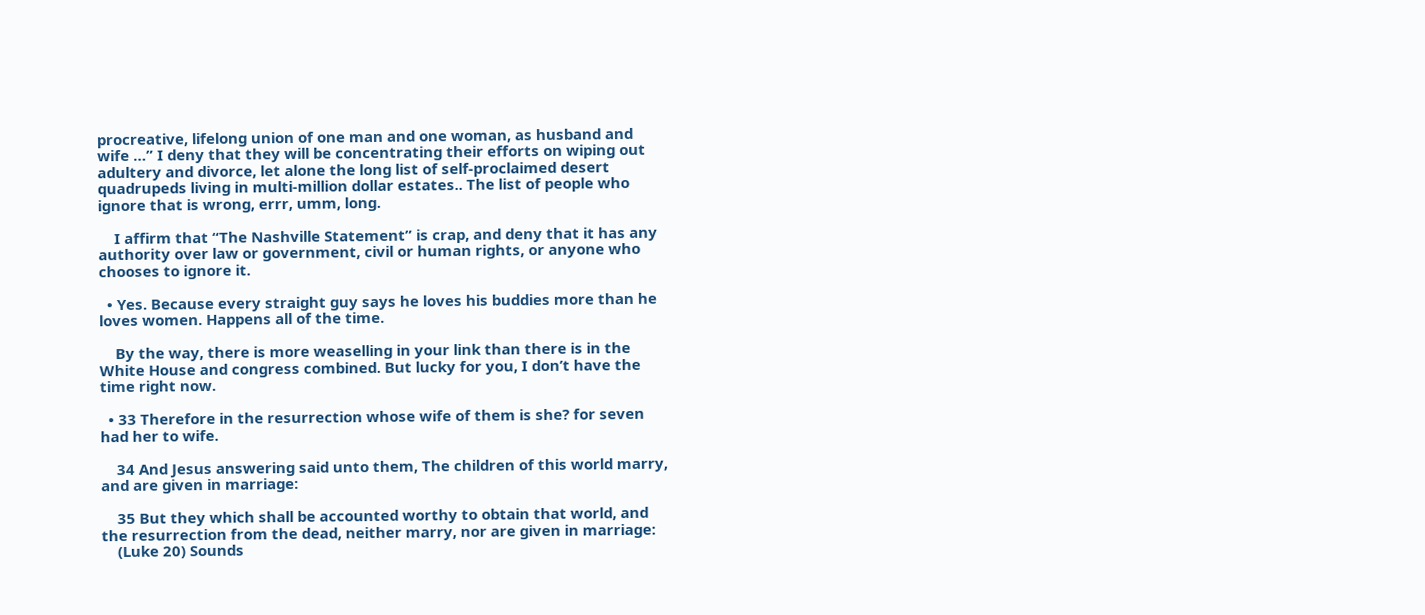procreative, lifelong union of one man and one woman, as husband and wife …” I deny that they will be concentrating their efforts on wiping out adultery and divorce, let alone the long list of self-proclaimed desert quadrupeds living in multi-million dollar estates.. The list of people who ignore that is wrong, errr, umm, long.

    I affirm that “The Nashville Statement” is crap, and deny that it has any authority over law or government, civil or human rights, or anyone who chooses to ignore it.

  • Yes. Because every straight guy says he loves his buddies more than he loves women. Happens all of the time.

    By the way, there is more weaselling in your link than there is in the White House and congress combined. But lucky for you, I don’t have the time right now.

  • 33 Therefore in the resurrection whose wife of them is she? for seven had her to wife.

    34 And Jesus answering said unto them, The children of this world marry, and are given in marriage:

    35 But they which shall be accounted worthy to obtain that world, and the resurrection from the dead, neither marry, nor are given in marriage:
    (Luke 20) Sounds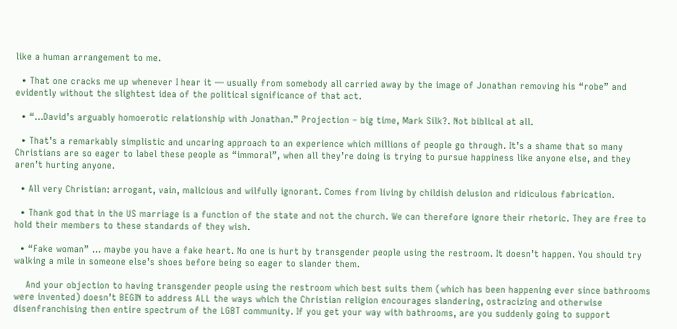like a human arrangement to me.

  • That one cracks me up whenever I hear it — usually from somebody all carried away by the image of Jonathan removing his “robe” and evidently without the slightest idea of the political significance of that act.

  • “…David’s arguably homoerotic relationship with Jonathan.” Projection – big time, Mark Silk?. Not biblical at all.

  • That’s a remarkably simplistic and uncaring approach to an experience which millions of people go through. It’s a shame that so many Christians are so eager to label these people as “immoral”, when all they’re doing is trying to pursue happiness like anyone else, and they aren’t hurting anyone.

  • All very Christian: arrogant, vain, malicious and wilfully ignorant. Comes from living by childish delusion and ridiculous fabrication.

  • Thank god that in the US marriage is a function of the state and not the church. We can therefore ignore their rhetoric. They are free to hold their members to these standards of they wish.

  • “Fake woman” … maybe you have a fake heart. No one is hurt by transgender people using the restroom. It doesn’t happen. You should try walking a mile in someone else’s shoes before being so eager to slander them.

    And your objection to having transgender people using the restroom which best suits them (which has been happening ever since bathrooms were invented) doesn’t BEGIN to address ALL the ways which the Christian religion encourages slandering, ostracizing and otherwise disenfranchising then entire spectrum of the LGBT community. If you get your way with bathrooms, are you suddenly going to support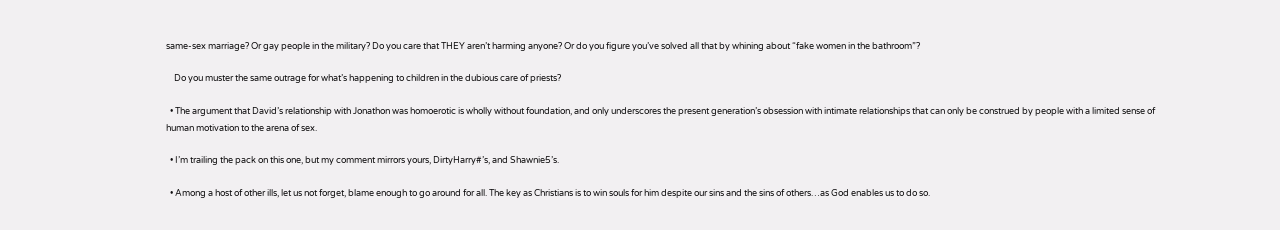same-sex marriage? Or gay people in the military? Do you care that THEY aren’t harming anyone? Or do you figure you’ve solved all that by whining about “fake women in the bathroom”?

    Do you muster the same outrage for what’s happening to children in the dubious care of priests?

  • The argument that David’s relationship with Jonathon was homoerotic is wholly without foundation, and only underscores the present generation’s obsession with intimate relationships that can only be construed by people with a limited sense of human motivation to the arena of sex.

  • I’m trailing the pack on this one, but my comment mirrors yours, DirtyHarry#’s, and Shawnie5’s.

  • Among a host of other ills, let us not forget, blame enough to go around for all. The key as Christians is to win souls for him despite our sins and the sins of others…as God enables us to do so.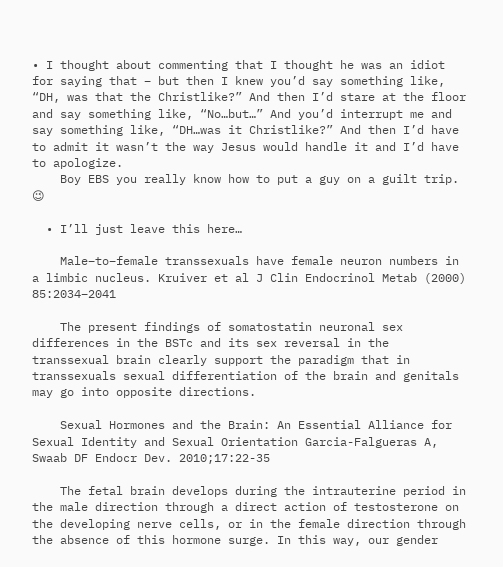• I thought about commenting that I thought he was an idiot for saying that – but then I knew you’d say something like, “DH, was that the Christlike?” And then I’d stare at the floor and say something like, “No…but…” And you’d interrupt me and say something like, “DH…was it Christlike?” And then I’d have to admit it wasn’t the way Jesus would handle it and I’d have to apologize.
    Boy EBS you really know how to put a guy on a guilt trip. 😉

  • I’ll just leave this here…

    Male–to–female transsexuals have female neuron numbers in a limbic nucleus. Kruiver et al J Clin Endocrinol Metab (2000) 85:2034–2041

    The present findings of somatostatin neuronal sex differences in the BSTc and its sex reversal in the transsexual brain clearly support the paradigm that in transsexuals sexual differentiation of the brain and genitals may go into opposite directions.

    Sexual Hormones and the Brain: An Essential Alliance for Sexual Identity and Sexual Orientation Garcia-Falgueras A, Swaab DF Endocr Dev. 2010;17:22-35

    The fetal brain develops during the intrauterine period in the male direction through a direct action of testosterone on the developing nerve cells, or in the female direction through the absence of this hormone surge. In this way, our gender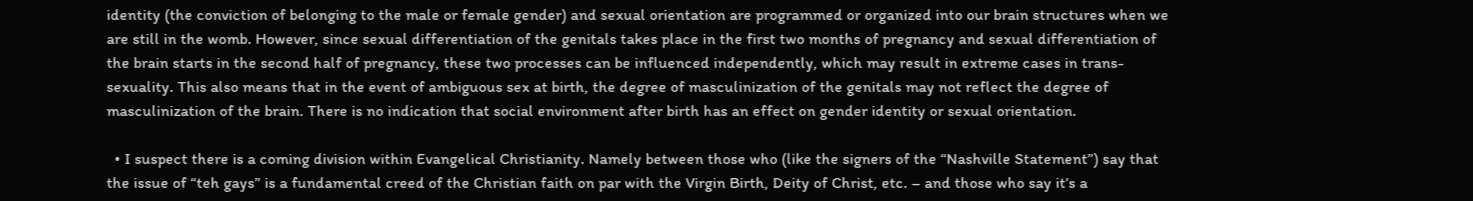identity (the conviction of belonging to the male or female gender) and sexual orientation are programmed or organized into our brain structures when we are still in the womb. However, since sexual differentiation of the genitals takes place in the first two months of pregnancy and sexual differentiation of the brain starts in the second half of pregnancy, these two processes can be influenced independently, which may result in extreme cases in trans-sexuality. This also means that in the event of ambiguous sex at birth, the degree of masculinization of the genitals may not reflect the degree of masculinization of the brain. There is no indication that social environment after birth has an effect on gender identity or sexual orientation.

  • I suspect there is a coming division within Evangelical Christianity. Namely between those who (like the signers of the “Nashville Statement”) say that the issue of “teh gays” is a fundamental creed of the Christian faith on par with the Virgin Birth, Deity of Christ, etc. – and those who say it’s a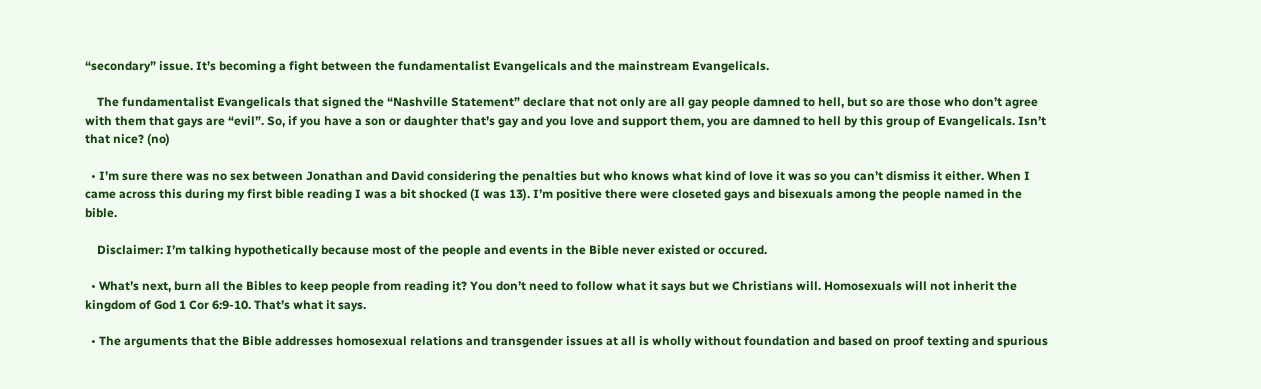“secondary” issue. It’s becoming a fight between the fundamentalist Evangelicals and the mainstream Evangelicals.

    The fundamentalist Evangelicals that signed the “Nashville Statement” declare that not only are all gay people damned to hell, but so are those who don’t agree with them that gays are “evil”. So, if you have a son or daughter that’s gay and you love and support them, you are damned to hell by this group of Evangelicals. Isn’t that nice? (no)

  • I’m sure there was no sex between Jonathan and David considering the penalties but who knows what kind of love it was so you can’t dismiss it either. When I came across this during my first bible reading I was a bit shocked (I was 13). I’m positive there were closeted gays and bisexuals among the people named in the bible.

    Disclaimer: I’m talking hypothetically because most of the people and events in the Bible never existed or occured.

  • What’s next, burn all the Bibles to keep people from reading it? You don’t need to follow what it says but we Christians will. Homosexuals will not inherit the kingdom of God 1 Cor 6:9-10. That’s what it says.

  • The arguments that the Bible addresses homosexual relations and transgender issues at all is wholly without foundation and based on proof texting and spurious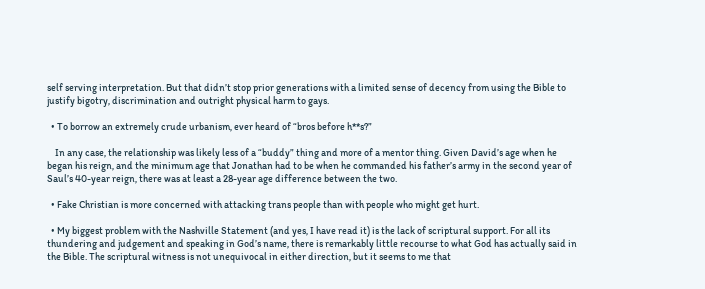self serving interpretation. But that didn’t stop prior generations with a limited sense of decency from using the Bible to justify bigotry, discrimination and outright physical harm to gays.

  • To borrow an extremely crude urbanism, ever heard of “bros before h**s?”

    In any case, the relationship was likely less of a “buddy” thing and more of a mentor thing. Given David’s age when he began his reign, and the minimum age that Jonathan had to be when he commanded his father’s army in the second year of Saul’s 40-year reign, there was at least a 28-year age difference between the two.

  • Fake Christian is more concerned with attacking trans people than with people who might get hurt.

  • My biggest problem with the Nashville Statement (and yes, I have read it) is the lack of scriptural support. For all its thundering and judgement and speaking in God’s name, there is remarkably little recourse to what God has actually said in the Bible. The scriptural witness is not unequivocal in either direction, but it seems to me that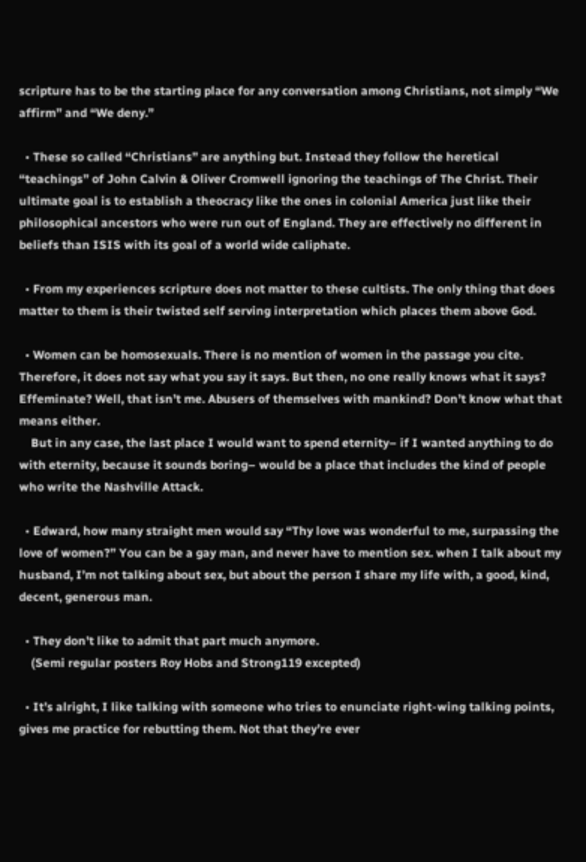scripture has to be the starting place for any conversation among Christians, not simply “We affirm” and “We deny.”

  • These so called “Christians” are anything but. Instead they follow the heretical “teachings” of John Calvin & Oliver Cromwell ignoring the teachings of The Christ. Their ultimate goal is to establish a theocracy like the ones in colonial America just like their philosophical ancestors who were run out of England. They are effectively no different in beliefs than ISIS with its goal of a world wide caliphate.

  • From my experiences scripture does not matter to these cultists. The only thing that does matter to them is their twisted self serving interpretation which places them above God.

  • Women can be homosexuals. There is no mention of women in the passage you cite. Therefore, it does not say what you say it says. But then, no one really knows what it says? Effeminate? Well, that isn’t me. Abusers of themselves with mankind? Don’t know what that means either.
    But in any case, the last place I would want to spend eternity– if I wanted anything to do with eternity, because it sounds boring– would be a place that includes the kind of people who write the Nashville Attack.

  • Edward, how many straight men would say “Thy love was wonderful to me, surpassing the love of women?” You can be a gay man, and never have to mention sex. when I talk about my husband, I’m not talking about sex, but about the person I share my life with, a good, kind, decent, generous man.

  • They don’t like to admit that part much anymore.
    (Semi regular posters Roy Hobs and Strong119 excepted)

  • It’s alright, I like talking with someone who tries to enunciate right-wing talking points, gives me practice for rebutting them. Not that they’re ever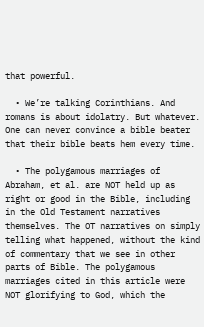that powerful.

  • We’re talking Corinthians. And romans is about idolatry. But whatever. One can never convince a bible beater that their bible beats hem every time.

  • The polygamous marriages of Abraham, et al. are NOT held up as right or good in the Bible, including in the Old Testament narratives themselves. The OT narratives on simply telling what happened, without the kind of commentary that we see in other parts of Bible. The polygamous marriages cited in this article were NOT glorifying to God, which the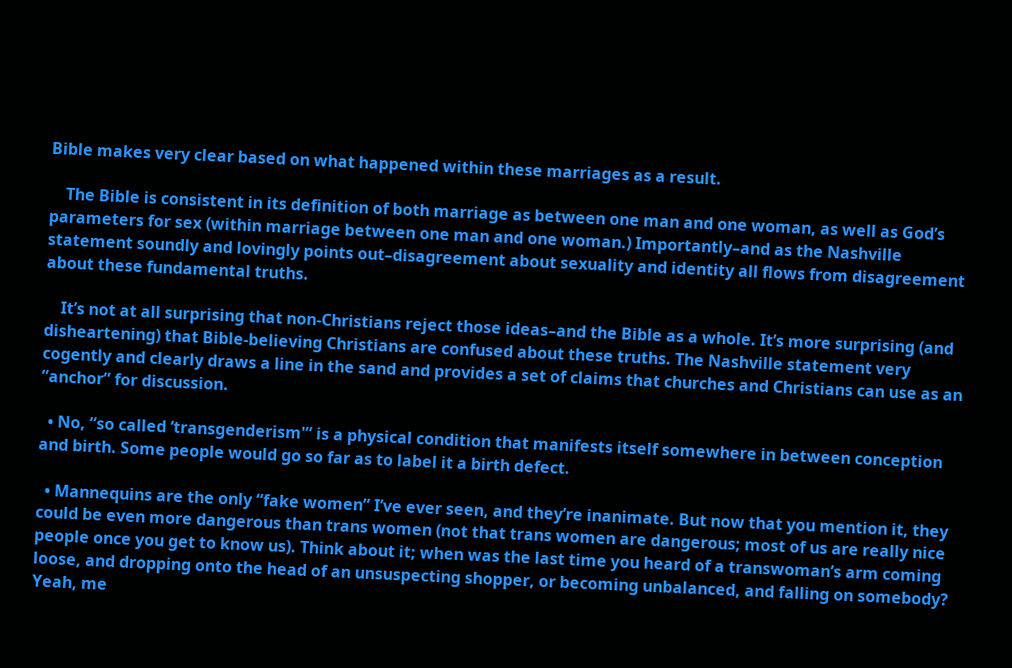Bible makes very clear based on what happened within these marriages as a result.

    The Bible is consistent in its definition of both marriage as between one man and one woman, as well as God’s parameters for sex (within marriage between one man and one woman.) Importantly–and as the Nashville statement soundly and lovingly points out–disagreement about sexuality and identity all flows from disagreement about these fundamental truths.

    It’s not at all surprising that non-Christians reject those ideas–and the Bible as a whole. It’s more surprising (and disheartening) that Bible-believing Christians are confused about these truths. The Nashville statement very cogently and clearly draws a line in the sand and provides a set of claims that churches and Christians can use as an “anchor” for discussion.

  • No, “so called ‘transgenderism'” is a physical condition that manifests itself somewhere in between conception and birth. Some people would go so far as to label it a birth defect.

  • Mannequins are the only “fake women” I’ve ever seen, and they’re inanimate. But now that you mention it, they could be even more dangerous than trans women (not that trans women are dangerous; most of us are really nice people once you get to know us). Think about it; when was the last time you heard of a transwoman’s arm coming loose, and dropping onto the head of an unsuspecting shopper, or becoming unbalanced, and falling on somebody? Yeah, me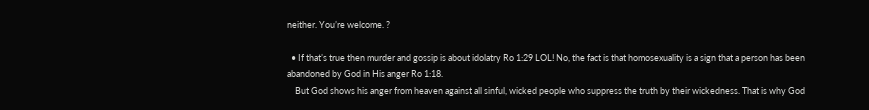neither. You’re welcome. ?

  • If that’s true then murder and gossip is about idolatry Ro 1:29 LOL! No, the fact is that homosexuality is a sign that a person has been abandoned by God in His anger Ro 1:18.
    But God shows his anger from heaven against all sinful, wicked people who suppress the truth by their wickedness. That is why God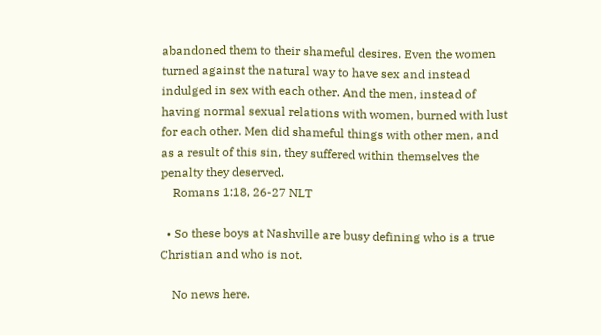abandoned them to their shameful desires. Even the women turned against the natural way to have sex and instead indulged in sex with each other. And the men, instead of having normal sexual relations with women, burned with lust for each other. Men did shameful things with other men, and as a result of this sin, they suffered within themselves the penalty they deserved.
    Romans 1:18, 26-27 NLT

  • So these boys at Nashville are busy defining who is a true Christian and who is not.

    No news here.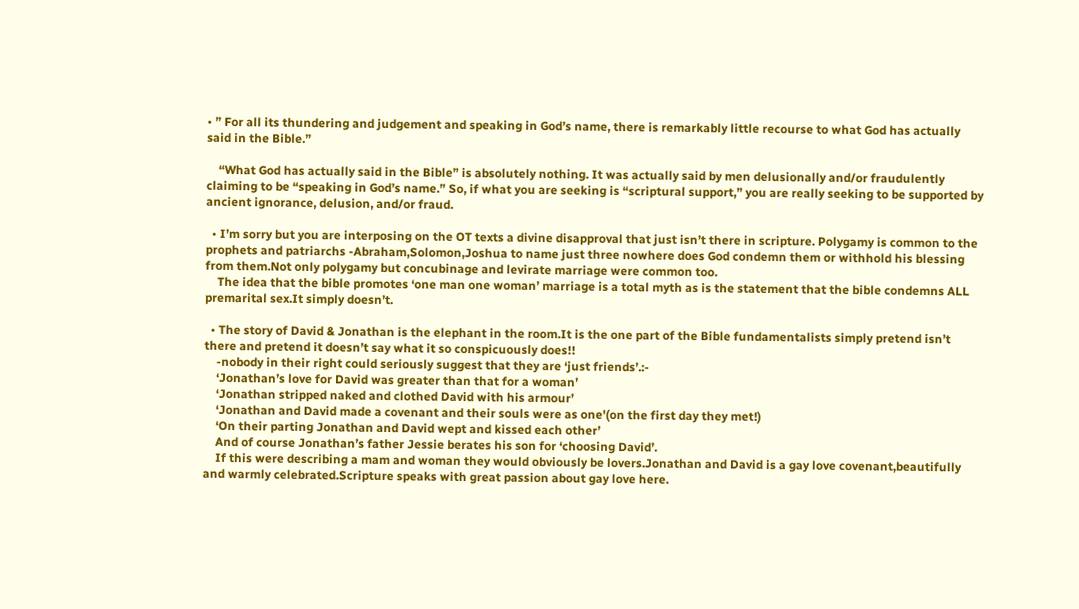• ” For all its thundering and judgement and speaking in God’s name, there is remarkably little recourse to what God has actually said in the Bible.”

    “What God has actually said in the Bible” is absolutely nothing. It was actually said by men delusionally and/or fraudulently claiming to be “speaking in God’s name.” So, if what you are seeking is “scriptural support,” you are really seeking to be supported by ancient ignorance, delusion, and/or fraud.

  • I’m sorry but you are interposing on the OT texts a divine disapproval that just isn’t there in scripture. Polygamy is common to the prophets and patriarchs -Abraham,Solomon,Joshua to name just three nowhere does God condemn them or withhold his blessing from them.Not only polygamy but concubinage and levirate marriage were common too.
    The idea that the bible promotes ‘one man one woman’ marriage is a total myth as is the statement that the bible condemns ALL premarital sex.It simply doesn’t.

  • The story of David & Jonathan is the elephant in the room.It is the one part of the Bible fundamentalists simply pretend isn’t there and pretend it doesn’t say what it so conspicuously does!!
    -nobody in their right could seriously suggest that they are ‘just friends’.:-
    ‘Jonathan’s love for David was greater than that for a woman’
    ‘Jonathan stripped naked and clothed David with his armour’
    ‘Jonathan and David made a covenant and their souls were as one'(on the first day they met!)
    ‘On their parting Jonathan and David wept and kissed each other’
    And of course Jonathan’s father Jessie berates his son for ‘choosing David’.
    If this were describing a mam and woman they would obviously be lovers.Jonathan and David is a gay love covenant,beautifully and warmly celebrated.Scripture speaks with great passion about gay love here.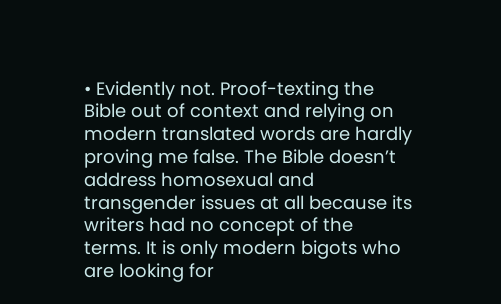• Evidently not. Proof-texting the Bible out of context and relying on modern translated words are hardly proving me false. The Bible doesn’t address homosexual and transgender issues at all because its writers had no concept of the terms. It is only modern bigots who are looking for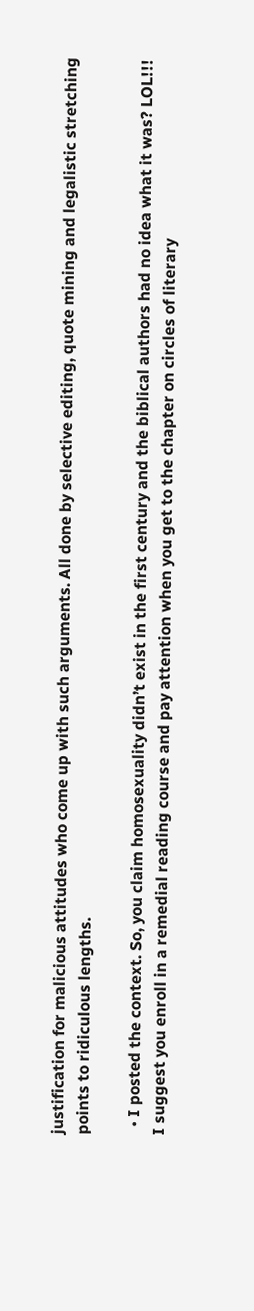justification for malicious attitudes who come up with such arguments. All done by selective editing, quote mining and legalistic stretching points to ridiculous lengths.

  • I posted the context. So, you claim homosexuality didn’t exist in the first century and the biblical authors had no idea what it was? LOL!!! I suggest you enroll in a remedial reading course and pay attention when you get to the chapter on circles of literary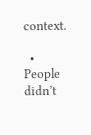context.

  • People didn’t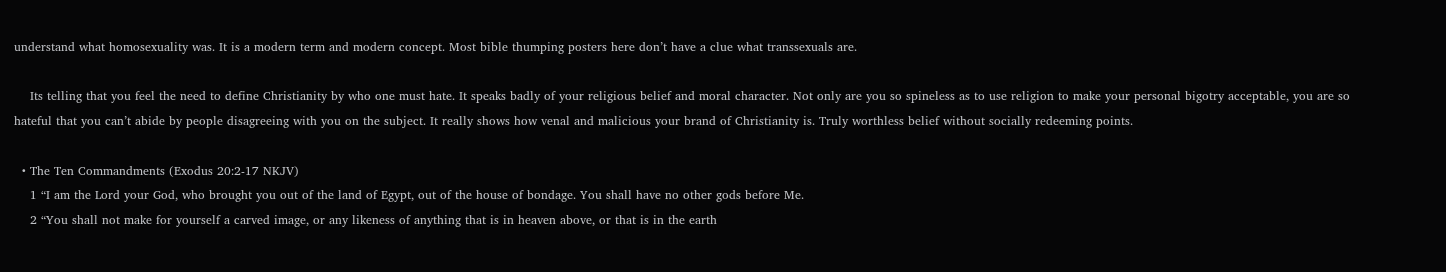understand what homosexuality was. It is a modern term and modern concept. Most bible thumping posters here don’t have a clue what transsexuals are.

    Its telling that you feel the need to define Christianity by who one must hate. It speaks badly of your religious belief and moral character. Not only are you so spineless as to use religion to make your personal bigotry acceptable, you are so hateful that you can’t abide by people disagreeing with you on the subject. It really shows how venal and malicious your brand of Christianity is. Truly worthless belief without socially redeeming points.

  • The Ten Commandments (Exodus 20:2-17 NKJV)
    1 “I am the Lord your God, who brought you out of the land of Egypt, out of the house of bondage. You shall have no other gods before Me.
    2 “You shall not make for yourself a carved image, or any likeness of anything that is in heaven above, or that is in the earth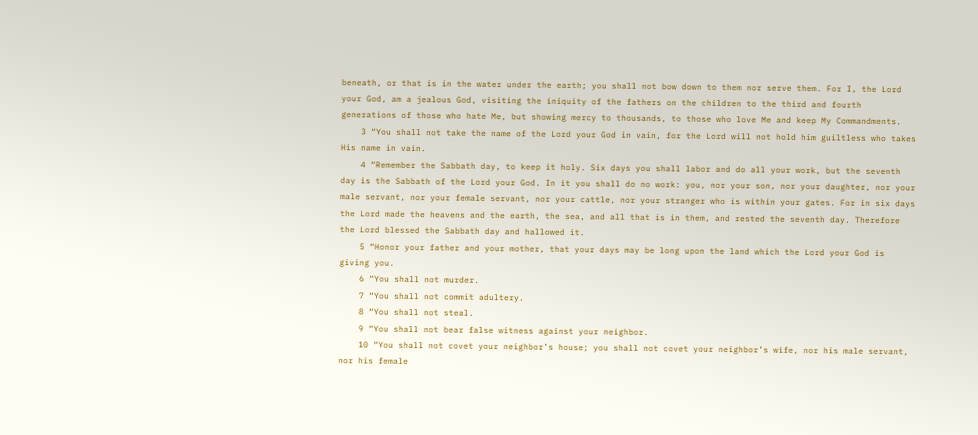beneath, or that is in the water under the earth; you shall not bow down to them nor serve them. For I, the Lord your God, am a jealous God, visiting the iniquity of the fathers on the children to the third and fourth generations of those who hate Me, but showing mercy to thousands, to those who love Me and keep My Commandments.
    3 “You shall not take the name of the Lord your God in vain, for the Lord will not hold him guiltless who takes His name in vain.
    4 “Remember the Sabbath day, to keep it holy. Six days you shall labor and do all your work, but the seventh day is the Sabbath of the Lord your God. In it you shall do no work: you, nor your son, nor your daughter, nor your male servant, nor your female servant, nor your cattle, nor your stranger who is within your gates. For in six days the Lord made the heavens and the earth, the sea, and all that is in them, and rested the seventh day. Therefore the Lord blessed the Sabbath day and hallowed it.
    5 “Honor your father and your mother, that your days may be long upon the land which the Lord your God is giving you.
    6 “You shall not murder.
    7 “You shall not commit adultery.
    8 “You shall not steal.
    9 “You shall not bear false witness against your neighbor.
    10 “You shall not covet your neighbor’s house; you shall not covet your neighbor’s wife, nor his male servant, nor his female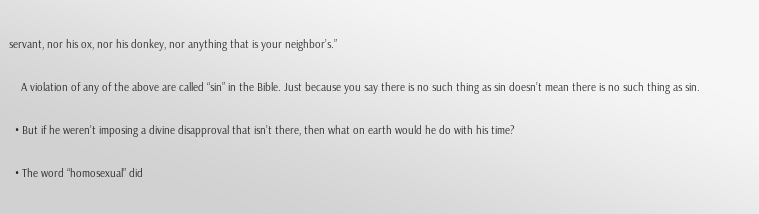servant, nor his ox, nor his donkey, nor anything that is your neighbor’s.”

    A violation of any of the above are called “sin” in the Bible. Just because you say there is no such thing as sin doesn’t mean there is no such thing as sin.

  • But if he weren’t imposing a divine disapproval that isn’t there, then what on earth would he do with his time?

  • The word “homosexual” did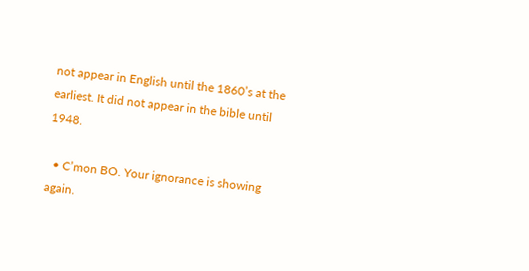not appear in English until the 1860’s at the earliest. It did not appear in the bible until 1948.

  • C’mon BO. Your ignorance is showing again.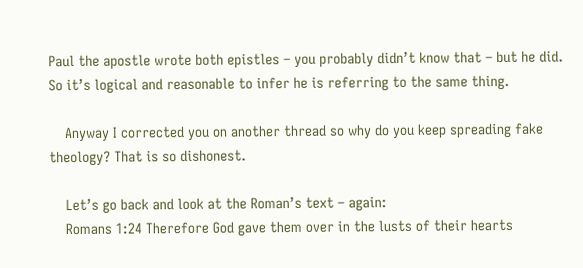Paul the apostle wrote both epistles – you probably didn’t know that – but he did. So it’s logical and reasonable to infer he is referring to the same thing.

    Anyway I corrected you on another thread so why do you keep spreading fake theology? That is so dishonest.

    Let’s go back and look at the Roman’s text – again:
    Romans 1:24 Therefore God gave them over in the lusts of their hearts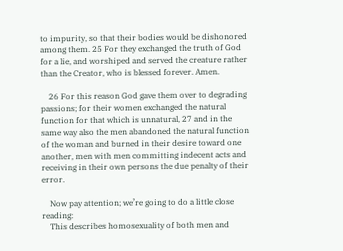to impurity, so that their bodies would be dishonored among them. 25 For they exchanged the truth of God for a lie, and worshiped and served the creature rather than the Creator, who is blessed forever. Amen.

    26 For this reason God gave them over to degrading passions; for their women exchanged the natural function for that which is unnatural, 27 and in the same way also the men abandoned the natural function of the woman and burned in their desire toward one another, men with men committing indecent acts and receiving in their own persons the due penalty of their error.

    Now pay attention; we’re going to do a little close reading:
    This describes homosexuality of both men and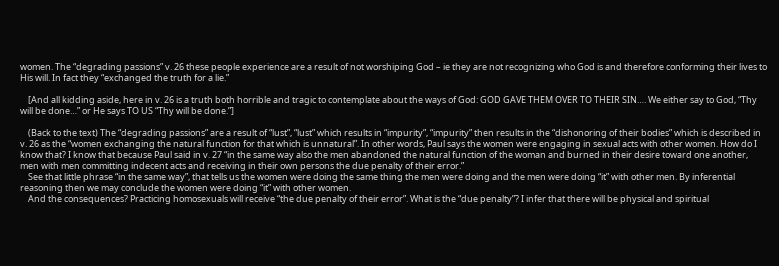women. The “degrading passions” v. 26 these people experience are a result of not worshiping God – ie they are not recognizing who God is and therefore conforming their lives to His will. In fact they “exchanged the truth for a lie.”

    [And all kidding aside, here in v. 26 is a truth both horrible and tragic to contemplate about the ways of God: GOD GAVE THEM OVER TO THEIR SIN…. We either say to God, “Thy will be done…” or He says TO US “Thy will be done.”]

    (Back to the text) The “degrading passions” are a result of “lust”, “lust” which results in “impurity”, “impurity” then results in the “dishonoring of their bodies” which is described in v. 26 as the “women exchanging the natural function for that which is unnatural”. In other words, Paul says the women were engaging in sexual acts with other women. How do I know that? I know that because Paul said in v. 27 “in the same way also the men abandoned the natural function of the woman and burned in their desire toward one another, men with men committing indecent acts and receiving in their own persons the due penalty of their error.”
    See that little phrase “in the same way”, that tells us the women were doing the same thing the men were doing and the men were doing “it” with other men. By inferential reasoning then we may conclude the women were doing “it” with other women.
    And the consequences? Practicing homosexuals will receive “the due penalty of their error”. What is the “due penalty”? I infer that there will be physical and spiritual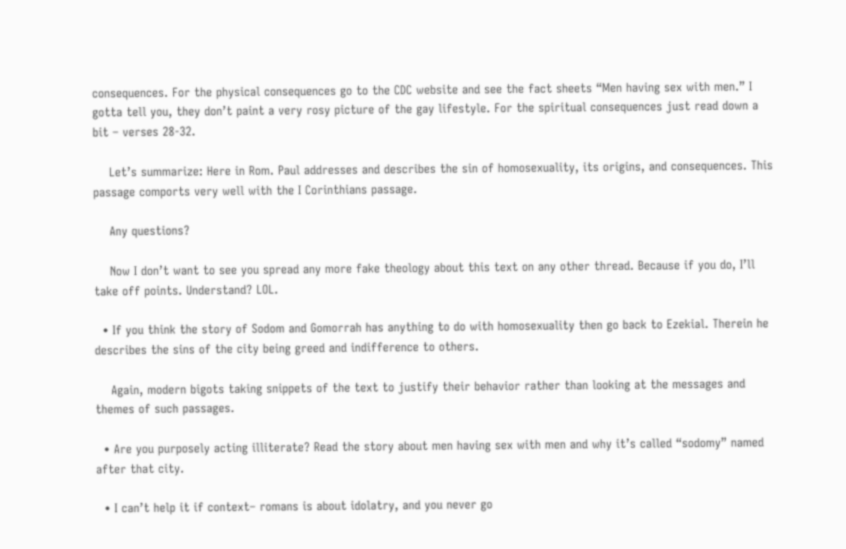consequences. For the physical consequences go to the CDC website and see the fact sheets “Men having sex with men.” I gotta tell you, they don’t paint a very rosy picture of the gay lifestyle. For the spiritual consequences just read down a bit – verses 28-32.

    Let’s summarize: Here in Rom. Paul addresses and describes the sin of homosexuality, its origins, and consequences. This passage comports very well with the I Corinthians passage.

    Any questions?

    Now I don’t want to see you spread any more fake theology about this text on any other thread. Because if you do, I’ll take off points. Understand? LOL.

  • If you think the story of Sodom and Gomorrah has anything to do with homosexuality then go back to Ezekial. Therein he describes the sins of the city being greed and indifference to others.

    Again, modern bigots taking snippets of the text to justify their behavior rather than looking at the messages and themes of such passages.

  • Are you purposely acting illiterate? Read the story about men having sex with men and why it’s called “sodomy” named after that city.

  • I can’t help it if context– romans is about idolatry, and you never go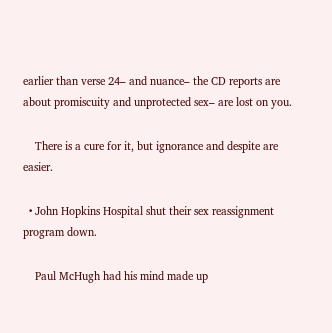earlier than verse 24– and nuance– the CD reports are about promiscuity and unprotected sex– are lost on you.

    There is a cure for it, but ignorance and despite are easier.

  • John Hopkins Hospital shut their sex reassignment program down.

    Paul McHugh had his mind made up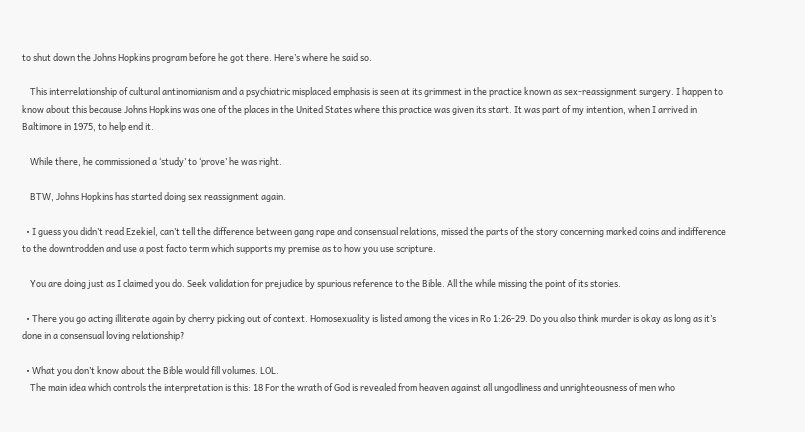to shut down the Johns Hopkins program before he got there. Here’s where he said so.

    This interrelationship of cultural antinomianism and a psychiatric misplaced emphasis is seen at its grimmest in the practice known as sex-reassignment surgery. I happen to know about this because Johns Hopkins was one of the places in the United States where this practice was given its start. It was part of my intention, when I arrived in Baltimore in 1975, to help end it.

    While there, he commissioned a ‘study’ to ‘prove’ he was right.

    BTW, Johns Hopkins has started doing sex reassignment again.

  • I guess you didn’t read Ezekiel, can’t tell the difference between gang rape and consensual relations, missed the parts of the story concerning marked coins and indifference to the downtrodden and use a post facto term which supports my premise as to how you use scripture.

    You are doing just as I claimed you do. Seek validation for prejudice by spurious reference to the Bible. All the while missing the point of its stories.

  • There you go acting illiterate again by cherry picking out of context. Homosexuality is listed among the vices in Ro 1:26-29. Do you also think murder is okay as long as it’s done in a consensual loving relationship?

  • What you don’t know about the Bible would fill volumes. LOL.
    The main idea which controls the interpretation is this: 18 For the wrath of God is revealed from heaven against all ungodliness and unrighteousness of men who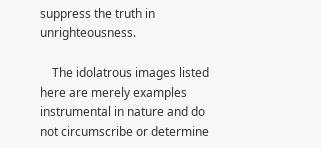suppress the truth in unrighteousness.

    The idolatrous images listed here are merely examples instrumental in nature and do not circumscribe or determine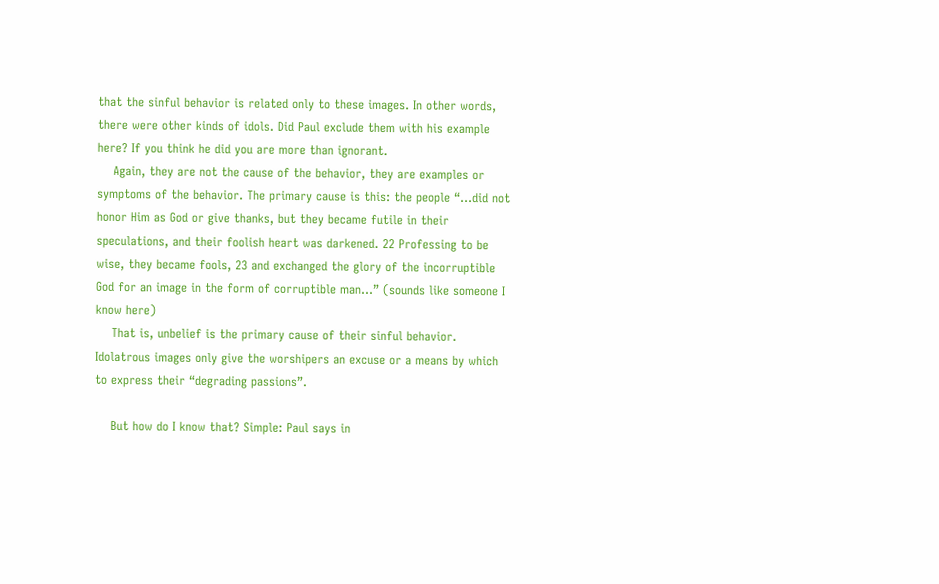that the sinful behavior is related only to these images. In other words, there were other kinds of idols. Did Paul exclude them with his example here? If you think he did you are more than ignorant.
    Again, they are not the cause of the behavior, they are examples or symptoms of the behavior. The primary cause is this: the people “…did not honor Him as God or give thanks, but they became futile in their speculations, and their foolish heart was darkened. 22 Professing to be wise, they became fools, 23 and exchanged the glory of the incorruptible God for an image in the form of corruptible man…” (sounds like someone I know here)
    That is, unbelief is the primary cause of their sinful behavior. Idolatrous images only give the worshipers an excuse or a means by which to express their “degrading passions”.

    But how do I know that? Simple: Paul says in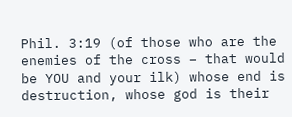Phil. 3:19 (of those who are the enemies of the cross – that would be YOU and your ilk) whose end is destruction, whose god is their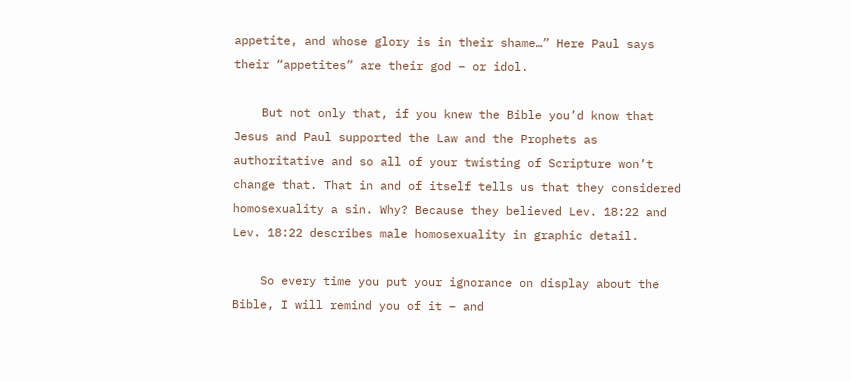appetite, and whose glory is in their shame…” Here Paul says their “appetites” are their god – or idol.

    But not only that, if you knew the Bible you’d know that Jesus and Paul supported the Law and the Prophets as authoritative and so all of your twisting of Scripture won’t change that. That in and of itself tells us that they considered homosexuality a sin. Why? Because they believed Lev. 18:22 and Lev. 18:22 describes male homosexuality in graphic detail.

    So every time you put your ignorance on display about the Bible, I will remind you of it – and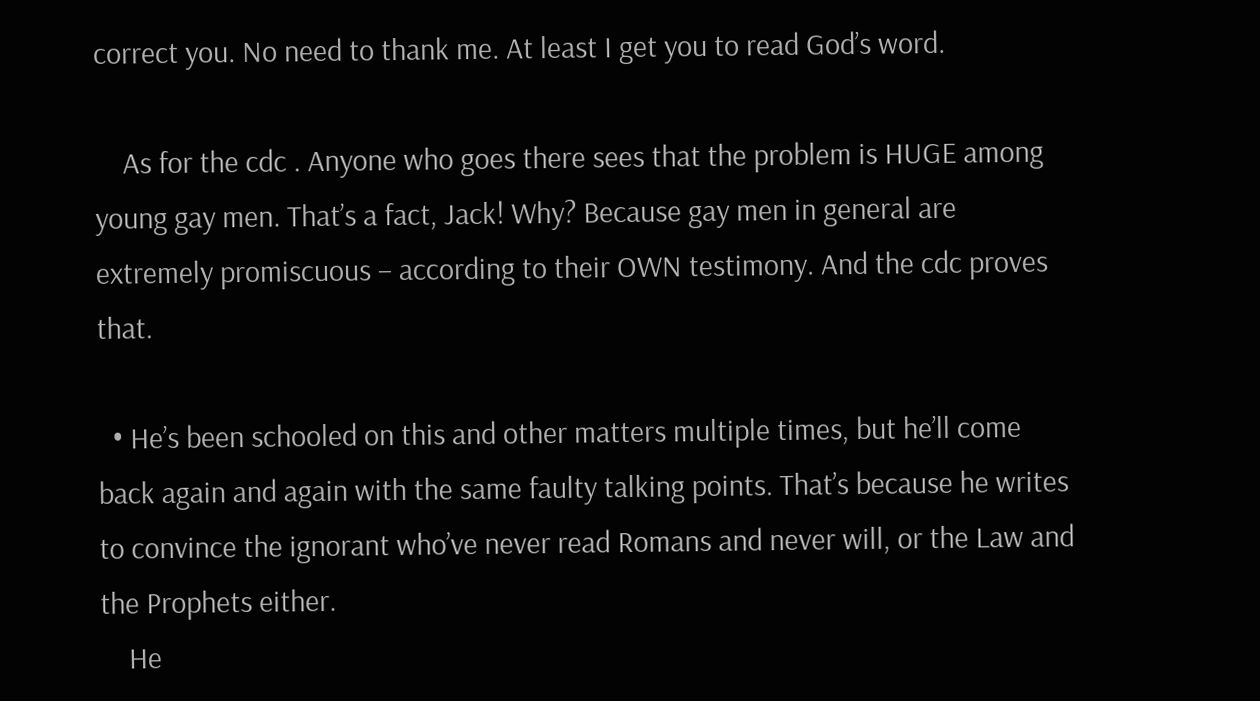correct you. No need to thank me. At least I get you to read God’s word.

    As for the cdc . Anyone who goes there sees that the problem is HUGE among young gay men. That’s a fact, Jack! Why? Because gay men in general are extremely promiscuous – according to their OWN testimony. And the cdc proves that.

  • He’s been schooled on this and other matters multiple times, but he’ll come back again and again with the same faulty talking points. That’s because he writes to convince the ignorant who’ve never read Romans and never will, or the Law and the Prophets either.
    He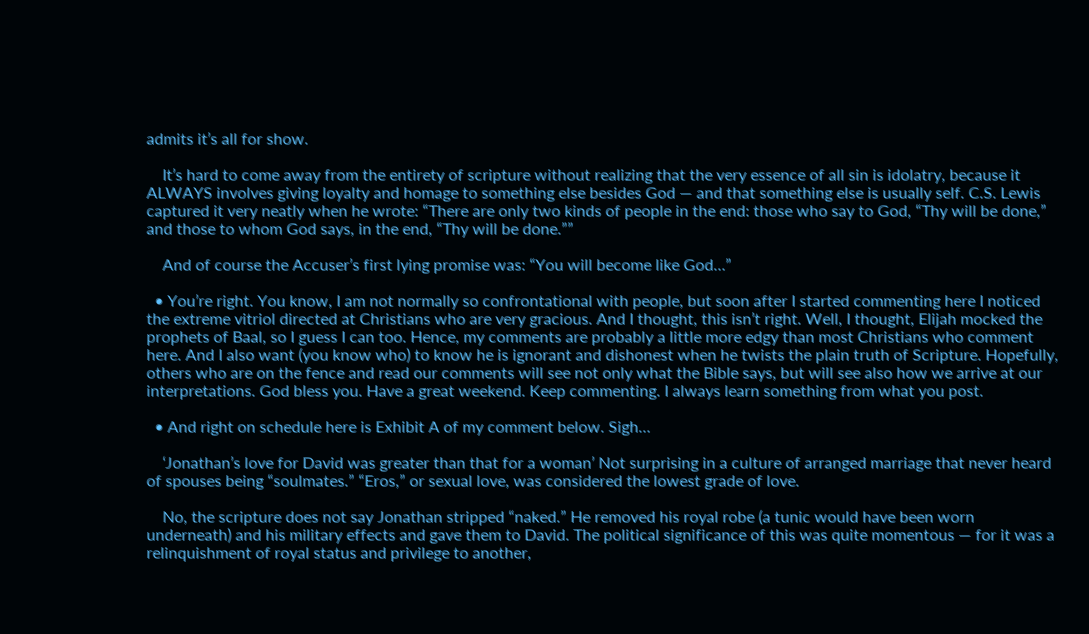admits it’s all for show.

    It’s hard to come away from the entirety of scripture without realizing that the very essence of all sin is idolatry, because it ALWAYS involves giving loyalty and homage to something else besides God — and that something else is usually self. C.S. Lewis captured it very neatly when he wrote: “There are only two kinds of people in the end: those who say to God, “Thy will be done,” and those to whom God says, in the end, “Thy will be done.””

    And of course the Accuser’s first lying promise was: “You will become like God…”

  • You’re right. You know, I am not normally so confrontational with people, but soon after I started commenting here I noticed the extreme vitriol directed at Christians who are very gracious. And I thought, this isn’t right. Well, I thought, Elijah mocked the prophets of Baal, so I guess I can too. Hence, my comments are probably a little more edgy than most Christians who comment here. And I also want (you know who) to know he is ignorant and dishonest when he twists the plain truth of Scripture. Hopefully, others who are on the fence and read our comments will see not only what the Bible says, but will see also how we arrive at our interpretations. God bless you. Have a great weekend. Keep commenting. I always learn something from what you post.

  • And right on schedule here is Exhibit A of my comment below. Sigh…

    ‘Jonathan’s love for David was greater than that for a woman’ Not surprising in a culture of arranged marriage that never heard of spouses being “soulmates.” “Eros,” or sexual love, was considered the lowest grade of love.

    No, the scripture does not say Jonathan stripped “naked.” He removed his royal robe (a tunic would have been worn underneath) and his military effects and gave them to David. The political significance of this was quite momentous — for it was a relinquishment of royal status and privilege to another,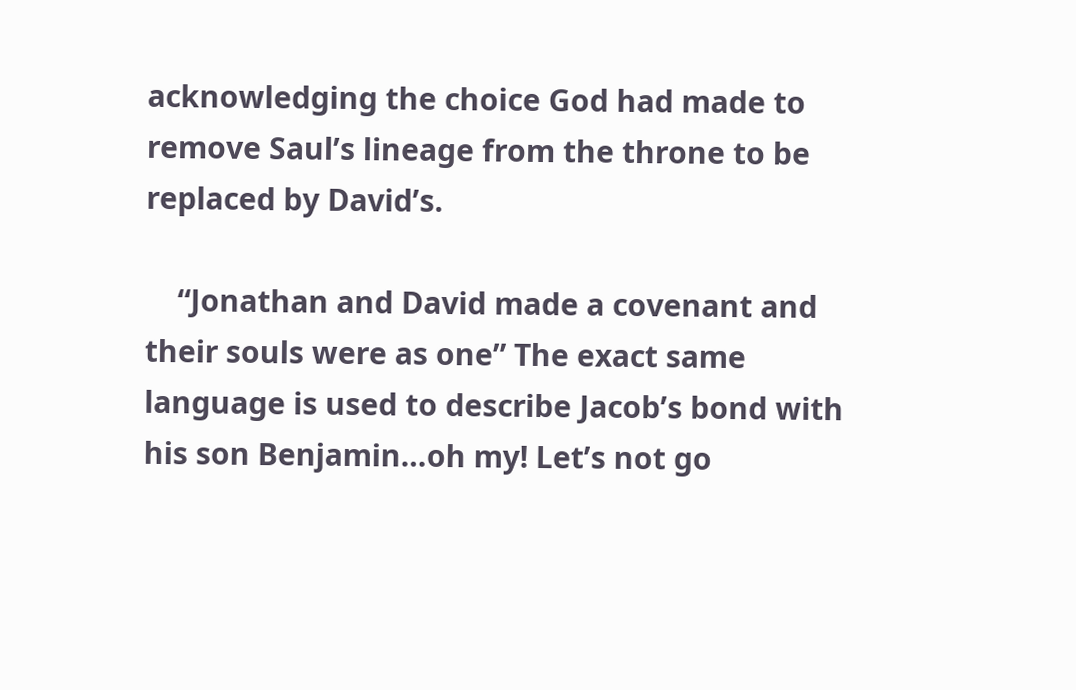acknowledging the choice God had made to remove Saul’s lineage from the throne to be replaced by David’s.

    “Jonathan and David made a covenant and their souls were as one” The exact same language is used to describe Jacob’s bond with his son Benjamin…oh my! Let’s not go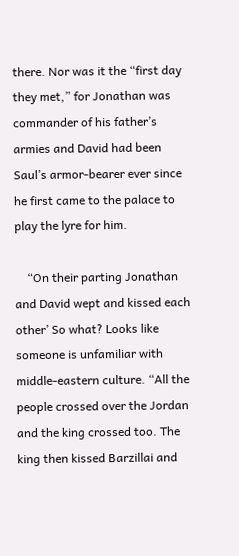there. Nor was it the “first day they met,” for Jonathan was commander of his father’s armies and David had been Saul’s armor-bearer ever since he first came to the palace to play the lyre for him.

    “On their parting Jonathan and David wept and kissed each other’ So what? Looks like someone is unfamiliar with middle-eastern culture. “All the people crossed over the Jordan and the king crossed too. The king then kissed Barzillai and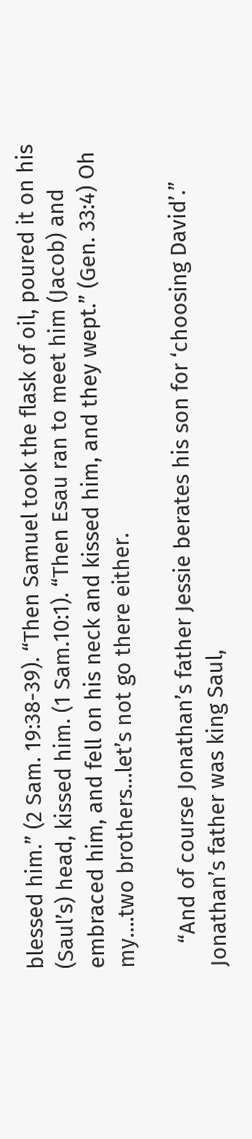blessed him.” (2 Sam. 19:38-39). “Then Samuel took the flask of oil, poured it on his (Saul’s) head, kissed him. (1 Sam.10:1). “Then Esau ran to meet him (Jacob) and embraced him, and fell on his neck and kissed him, and they wept.” (Gen. 33:4) Oh my….two brothers…let’s not go there either.

    “And of course Jonathan’s father Jessie berates his son for ‘choosing David’.” Jonathan’s father was king Saul,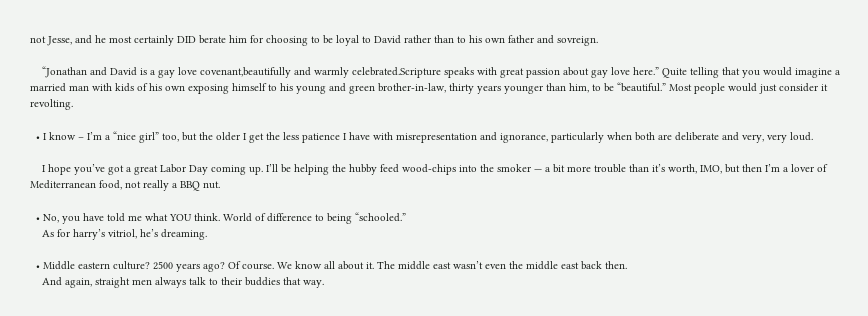not Jesse, and he most certainly DID berate him for choosing to be loyal to David rather than to his own father and sovreign.

    “Jonathan and David is a gay love covenant,beautifully and warmly celebrated.Scripture speaks with great passion about gay love here.” Quite telling that you would imagine a married man with kids of his own exposing himself to his young and green brother-in-law, thirty years younger than him, to be “beautiful.” Most people would just consider it revolting.

  • I know – I’m a “nice girl” too, but the older I get the less patience I have with misrepresentation and ignorance, particularly when both are deliberate and very, very loud.

    I hope you’ve got a great Labor Day coming up. I’ll be helping the hubby feed wood-chips into the smoker — a bit more trouble than it’s worth, IMO, but then I’m a lover of Mediterranean food, not really a BBQ nut.

  • No, you have told me what YOU think. World of difference to being “schooled.”
    As for harry’s vitriol, he’s dreaming.

  • Middle eastern culture? 2500 years ago? Of course. We know all about it. The middle east wasn’t even the middle east back then.
    And again, straight men always talk to their buddies that way.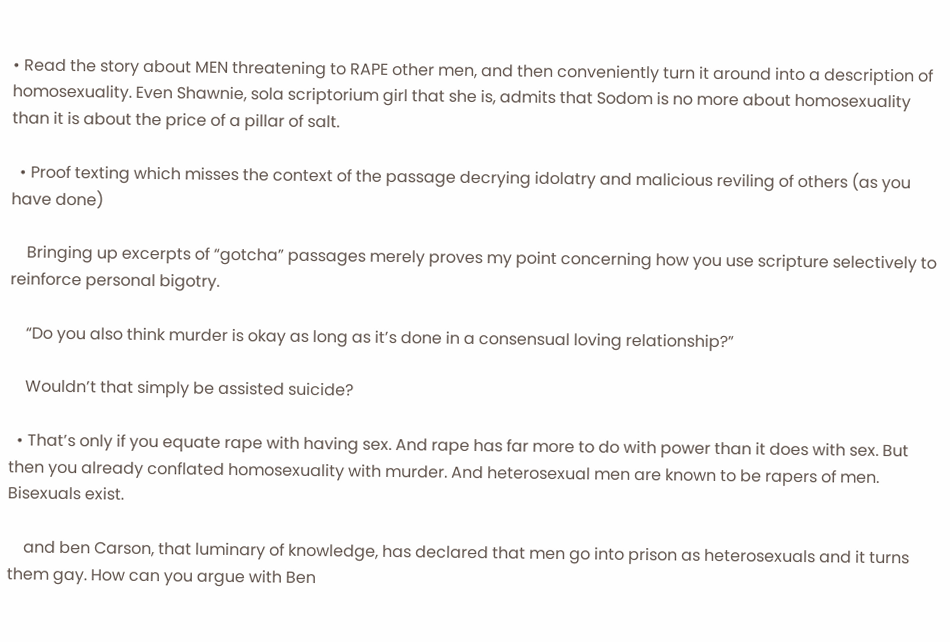• Read the story about MEN threatening to RAPE other men, and then conveniently turn it around into a description of homosexuality. Even Shawnie, sola scriptorium girl that she is, admits that Sodom is no more about homosexuality than it is about the price of a pillar of salt.

  • Proof texting which misses the context of the passage decrying idolatry and malicious reviling of others (as you have done)

    Bringing up excerpts of “gotcha” passages merely proves my point concerning how you use scripture selectively to reinforce personal bigotry.

    “Do you also think murder is okay as long as it’s done in a consensual loving relationship?”

    Wouldn’t that simply be assisted suicide?

  • That’s only if you equate rape with having sex. And rape has far more to do with power than it does with sex. But then you already conflated homosexuality with murder. And heterosexual men are known to be rapers of men. Bisexuals exist.

    and ben Carson, that luminary of knowledge, has declared that men go into prison as heterosexuals and it turns them gay. How can you argue with Ben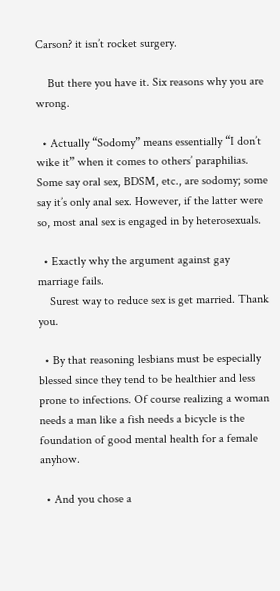Carson? it isn’t rocket surgery.

    But there you have it. Six reasons why you are wrong.

  • Actually “Sodomy” means essentially “I don’t wike it” when it comes to others’ paraphilias. Some say oral sex, BDSM, etc., are sodomy; some say it’s only anal sex. However, if the latter were so, most anal sex is engaged in by heterosexuals.

  • Exactly why the argument against gay marriage fails.
    Surest way to reduce sex is get married. Thank you.

  • By that reasoning lesbians must be especially blessed since they tend to be healthier and less prone to infections. Of course realizing a woman needs a man like a fish needs a bicycle is the foundation of good mental health for a female anyhow.

  • And you chose a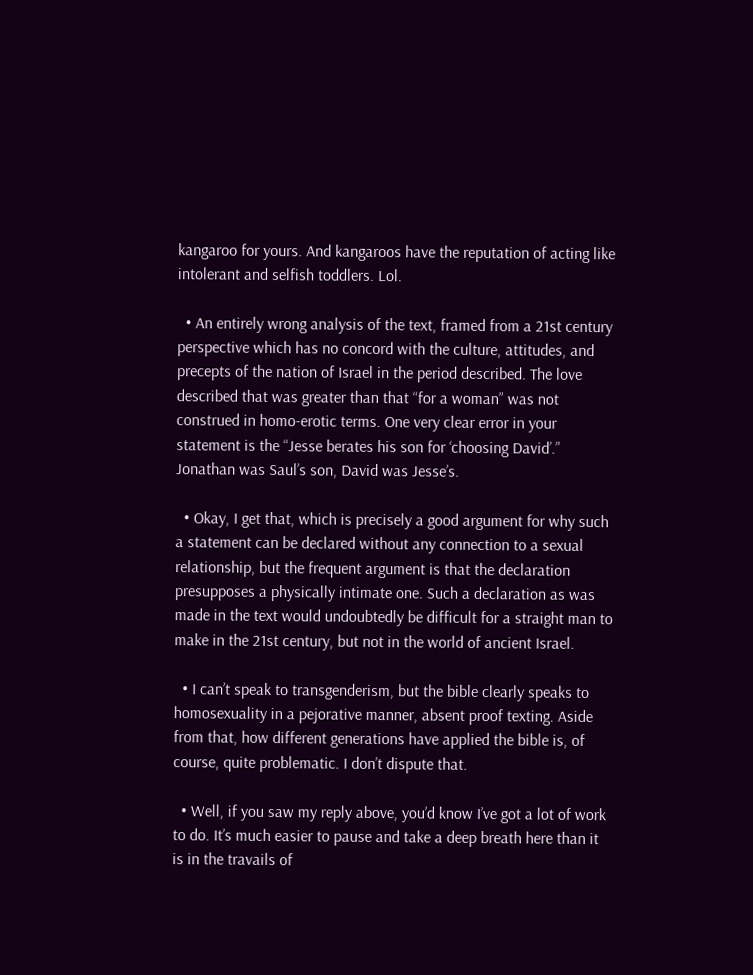kangaroo for yours. And kangaroos have the reputation of acting like intolerant and selfish toddlers. Lol.

  • An entirely wrong analysis of the text, framed from a 21st century perspective which has no concord with the culture, attitudes, and precepts of the nation of Israel in the period described. The love described that was greater than that “for a woman” was not construed in homo-erotic terms. One very clear error in your statement is the “Jesse berates his son for ‘choosing David’.” Jonathan was Saul’s son, David was Jesse’s.

  • Okay, I get that, which is precisely a good argument for why such a statement can be declared without any connection to a sexual relationship, but the frequent argument is that the declaration presupposes a physically intimate one. Such a declaration as was made in the text would undoubtedly be difficult for a straight man to make in the 21st century, but not in the world of ancient Israel.

  • I can’t speak to transgenderism, but the bible clearly speaks to homosexuality in a pejorative manner, absent proof texting. Aside from that, how different generations have applied the bible is, of course, quite problematic. I don’t dispute that.

  • Well, if you saw my reply above, you’d know I’ve got a lot of work to do. It’s much easier to pause and take a deep breath here than it is in the travails of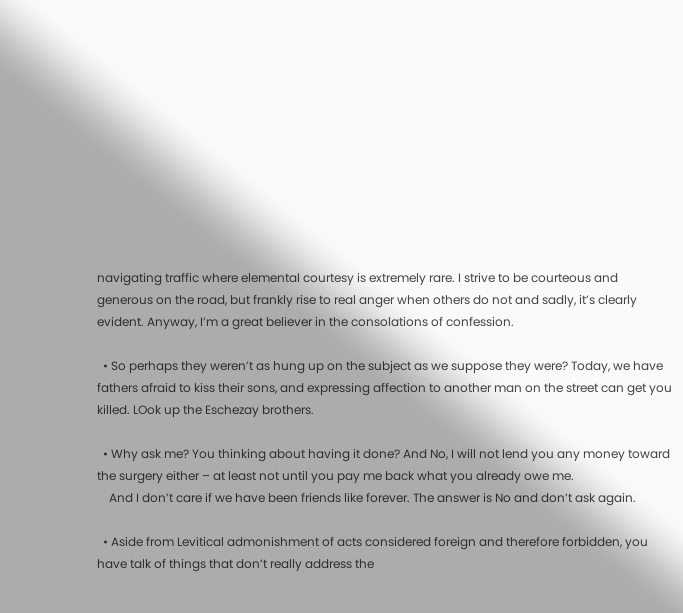navigating traffic where elemental courtesy is extremely rare. I strive to be courteous and generous on the road, but frankly rise to real anger when others do not and sadly, it’s clearly evident. Anyway, I’m a great believer in the consolations of confession.

  • So perhaps they weren’t as hung up on the subject as we suppose they were? Today, we have fathers afraid to kiss their sons, and expressing affection to another man on the street can get you killed. LOok up the Eschezay brothers.

  • Why ask me? You thinking about having it done? And No, I will not lend you any money toward the surgery either – at least not until you pay me back what you already owe me.
    And I don’t care if we have been friends like forever. The answer is No and don’t ask again.

  • Aside from Levitical admonishment of acts considered foreign and therefore forbidden, you have talk of things that don’t really address the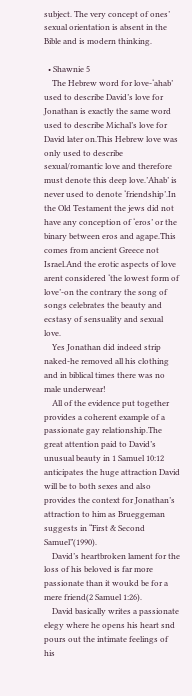subject. The very concept of ones’ sexual orientation is absent in the Bible and is modern thinking.

  • Shawnie 5
    The Hebrew word for love-‘ahab’ used to describe David’s love for Jonathan is exactly the same word used to describe Michal’s love for David later on.This Hebrew love was only used to describe sexual/romantic love and therefore must denote this deep love.’Ahab’ is never used to denote ‘friendship’.In the Old Testament the jews did not have any conception of ‘eros’ or the binary between eros and agape.This comes from ancient Greece not Israel.And the erotic aspects of love arent considered ‘the lowest form of love’-on the contrary the song of songs celebrates the beauty and ecstasy of sensuality and sexual love.
    Yes Jonathan did indeed strip naked-he removed all his clothing and in biblical times there was no male underwear!
    All of the evidence put together provides a coherent example of a passionate gay relationship.The great attention paid to David’s unusual beauty in 1 Samuel 10:12 anticipates the huge attraction David will be to both sexes and also provides the context for Jonathan’s attraction to him as Brueggeman suggests in “First & Second Samuel”(1990).
    David’s heartbroken lament for the loss of his beloved is far more passionate than it woukd be for a mere friend(2 Samuel 1:26).
    David basically writes a passionate elegy where he opens his heart snd pours out the intimate feelings of his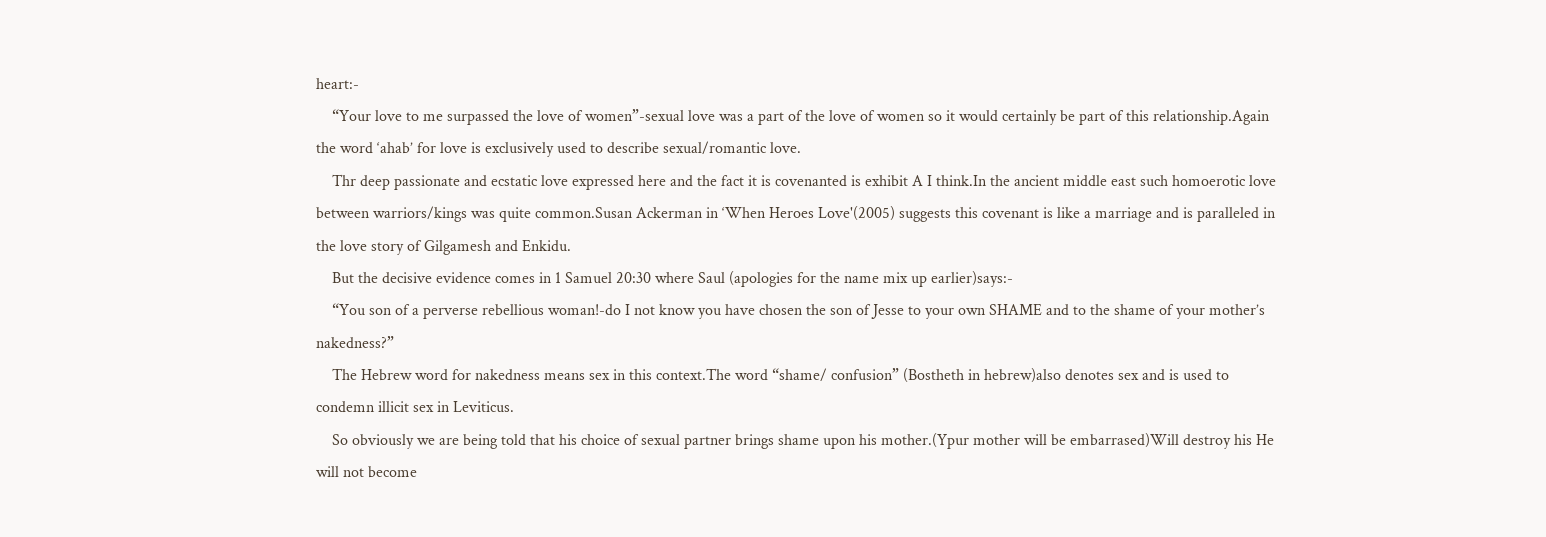heart:-
    “Your love to me surpassed the love of women”-sexual love was a part of the love of women so it would certainly be part of this relationship.Again the word ‘ahab’ for love is exclusively used to describe sexual/romantic love.
    Thr deep passionate and ecstatic love expressed here and the fact it is covenanted is exhibit A I think.In the ancient middle east such homoerotic love between warriors/kings was quite common.Susan Ackerman in ‘When Heroes Love'(2005) suggests this covenant is like a marriage and is paralleled in the love story of Gilgamesh and Enkidu.
    But the decisive evidence comes in 1 Samuel 20:30 where Saul (apologies for the name mix up earlier)says:-
    “You son of a perverse rebellious woman!-do I not know you have chosen the son of Jesse to your own SHAME and to the shame of your mother’s nakedness?”
    The Hebrew word for nakedness means sex in this context.The word “shame/ confusion” (Bostheth in hebrew)also denotes sex and is used to condemn illicit sex in Leviticus.
    So obviously we are being told that his choice of sexual partner brings shame upon his mother.(Ypur mother will be embarrased)Will destroy his He will not become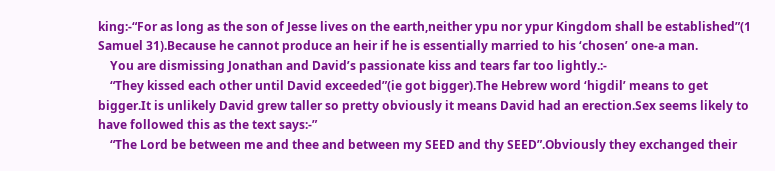king:-“For as long as the son of Jesse lives on the earth,neither ypu nor ypur Kingdom shall be established”(1 Samuel 31).Because he cannot produce an heir if he is essentially married to his ‘chosen’ one-a man.
    You are dismissing Jonathan and David’s passionate kiss and tears far too lightly.:-
    “They kissed each other until David exceeded”(ie got bigger).The Hebrew word ‘higdil’ means to get bigger.It is unlikely David grew taller so pretty obviously it means David had an erection.Sex seems likely to have followed this as the text says:-”
    “The Lord be between me and thee and between my SEED and thy SEED”.Obviously they exchanged their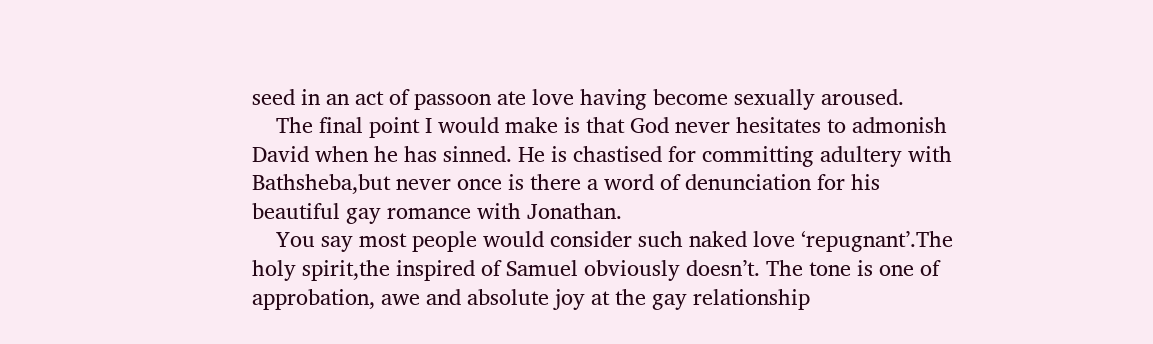seed in an act of passoon ate love having become sexually aroused.
    The final point I would make is that God never hesitates to admonish David when he has sinned. He is chastised for committing adultery with Bathsheba,but never once is there a word of denunciation for his beautiful gay romance with Jonathan.
    You say most people would consider such naked love ‘repugnant’.The holy spirit,the inspired of Samuel obviously doesn’t. The tone is one of approbation, awe and absolute joy at the gay relationship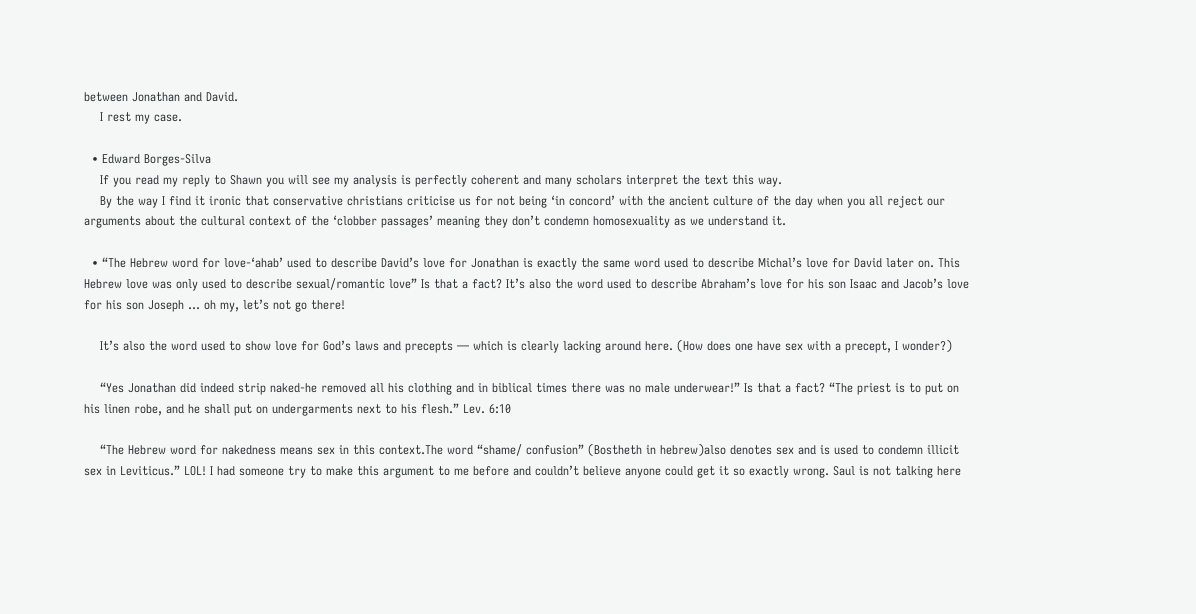between Jonathan and David.
    I rest my case.

  • Edward Borges-Silva
    If you read my reply to Shawn you will see my analysis is perfectly coherent and many scholars interpret the text this way.
    By the way I find it ironic that conservative christians criticise us for not being ‘in concord’ with the ancient culture of the day when you all reject our arguments about the cultural context of the ‘clobber passages’ meaning they don’t condemn homosexuality as we understand it.

  • “The Hebrew word for love-‘ahab’ used to describe David’s love for Jonathan is exactly the same word used to describe Michal’s love for David later on. This Hebrew love was only used to describe sexual/romantic love” Is that a fact? It’s also the word used to describe Abraham’s love for his son Isaac and Jacob’s love for his son Joseph … oh my, let’s not go there!

    It’s also the word used to show love for God’s laws and precepts — which is clearly lacking around here. (How does one have sex with a precept, I wonder?)

    “Yes Jonathan did indeed strip naked-he removed all his clothing and in biblical times there was no male underwear!” Is that a fact? “The priest is to put on his linen robe, and he shall put on undergarments next to his flesh.” Lev. 6:10

    “The Hebrew word for nakedness means sex in this context.The word “shame/ confusion” (Bostheth in hebrew)also denotes sex and is used to condemn illicit sex in Leviticus.” LOL! I had someone try to make this argument to me before and couldn’t believe anyone could get it so exactly wrong. Saul is not talking here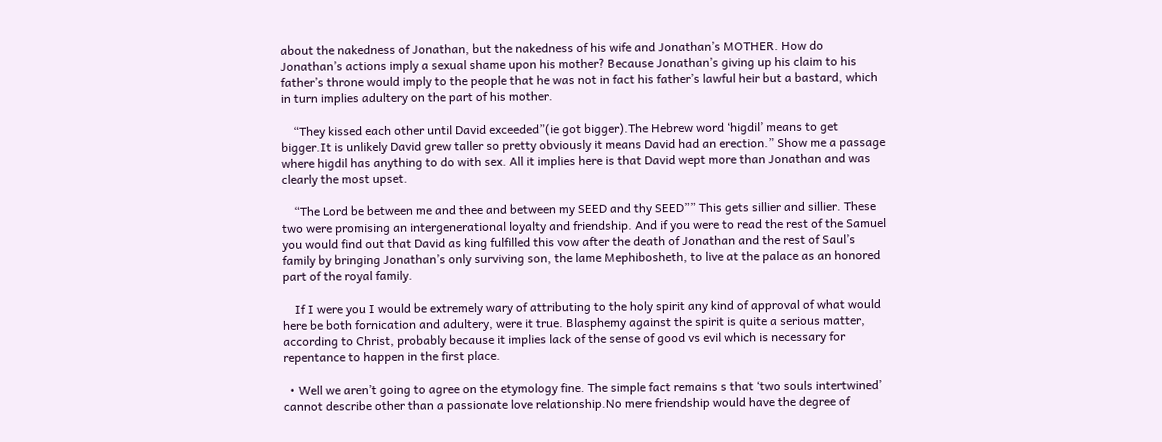about the nakedness of Jonathan, but the nakedness of his wife and Jonathan’s MOTHER. How do Jonathan’s actions imply a sexual shame upon his mother? Because Jonathan’s giving up his claim to his father’s throne would imply to the people that he was not in fact his father’s lawful heir but a bastard, which in turn implies adultery on the part of his mother.

    “They kissed each other until David exceeded”(ie got bigger).The Hebrew word ‘higdil’ means to get bigger.It is unlikely David grew taller so pretty obviously it means David had an erection.” Show me a passage where higdil has anything to do with sex. All it implies here is that David wept more than Jonathan and was clearly the most upset.

    “The Lord be between me and thee and between my SEED and thy SEED”” This gets sillier and sillier. These two were promising an intergenerational loyalty and friendship. And if you were to read the rest of the Samuel you would find out that David as king fulfilled this vow after the death of Jonathan and the rest of Saul’s family by bringing Jonathan’s only surviving son, the lame Mephibosheth, to live at the palace as an honored part of the royal family.

    If I were you I would be extremely wary of attributing to the holy spirit any kind of approval of what would here be both fornication and adultery, were it true. Blasphemy against the spirit is quite a serious matter, according to Christ, probably because it implies lack of the sense of good vs evil which is necessary for repentance to happen in the first place.

  • Well we aren’t going to agree on the etymology fine. The simple fact remains s that ‘two souls intertwined’ cannot describe other than a passionate love relationship.No mere friendship would have the degree of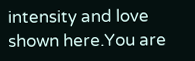intensity and love shown here.You are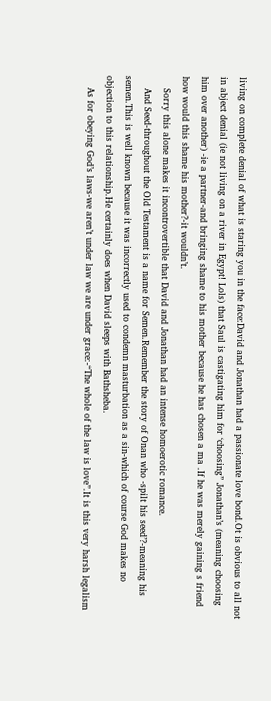living on complete denial of what is staring you in the face:David and Jonathan had a passionate love bond.Ot is obvious to all not in abject denial (ie not living on a river in Egypt! Lols) that Saul is castigating him for ‘choosing” Jonathan’s (meaning choosing him over another) -ie a partner-and bringing shame to his mother because he has chosen a ma .If he was merely gaining s friend how would this shame his mother?-it wouldn’t.
    Sorry this alone makes it incontrovertible that David and Jonathan had an intense homoerotic romance.
    And Seed-throughout the Old Testament is a name for Semen.Remember the story of Onan who -spilt his seed’?-meaning his semen.This is well known because it was incorrectly used to condemn masturbation as a sin-which of course God makes no objection to this relationship.He certainly does when David sleeps with Bathsheba.
    As for obeying God’s laws-we aren’t under law we are under grace:-“The whole of the law is love”.It is this very harsh legalism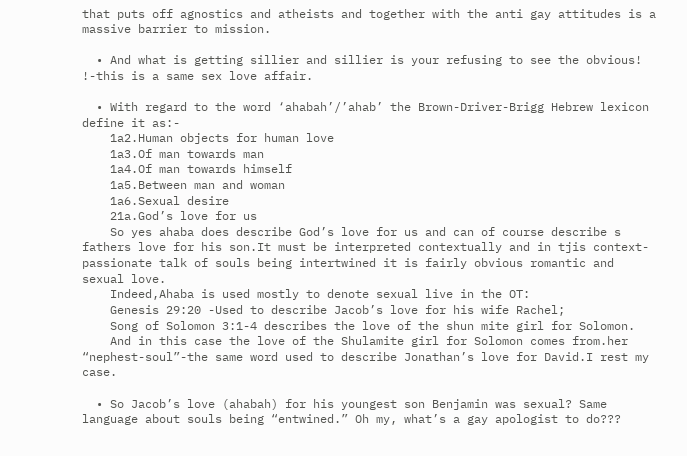that puts off agnostics and atheists and together with the anti gay attitudes is a massive barrier to mission.

  • And what is getting sillier and sillier is your refusing to see the obvious! !-this is a same sex love affair.

  • With regard to the word ‘ahabah’/’ahab’ the Brown-Driver-Brigg Hebrew lexicon define it as:-
    1a2.Human objects for human love
    1a3.Of man towards man
    1a4.Of man towards himself
    1a5.Between man and woman
    1a6.Sexual desire
    21a.God’s love for us
    So yes ahaba does describe God’s love for us and can of course describe s fathers love for his son.It must be interpreted contextually and in tjis context-passionate talk of souls being intertwined it is fairly obvious romantic and sexual love.
    Indeed,Ahaba is used mostly to denote sexual live in the OT:
    Genesis 29:20 -Used to describe Jacob’s love for his wife Rachel;
    Song of Solomon 3:1-4 describes the love of the shun mite girl for Solomon.
    And in this case the love of the Shulamite girl for Solomon comes from.her “nephest-soul”-the same word used to describe Jonathan’s love for David.I rest my case.

  • So Jacob’s love (ahabah) for his youngest son Benjamin was sexual? Same language about souls being “entwined.” Oh my, what’s a gay apologist to do???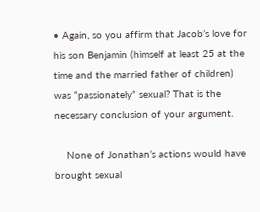• Again, so you affirm that Jacob’s love for his son Benjamin (himself at least 25 at the time and the married father of children) was “passionately” sexual? That is the necessary conclusion of your argument.

    None of Jonathan’s actions would have brought sexual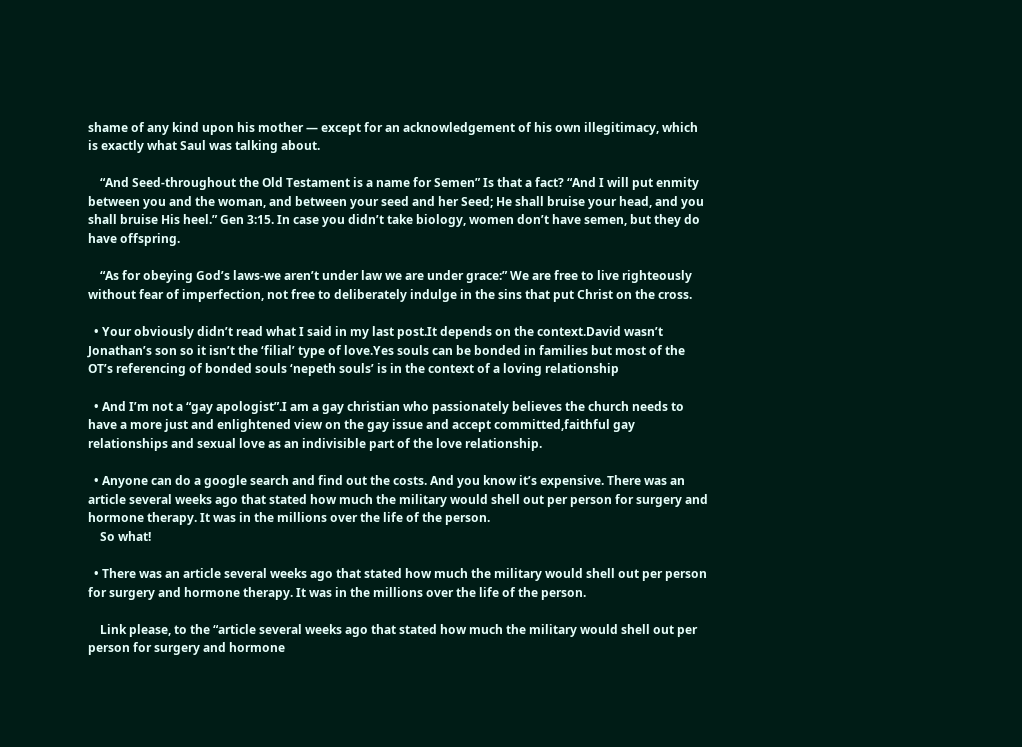shame of any kind upon his mother — except for an acknowledgement of his own illegitimacy, which is exactly what Saul was talking about.

    “And Seed-throughout the Old Testament is a name for Semen” Is that a fact? “And I will put enmity between you and the woman, and between your seed and her Seed; He shall bruise your head, and you shall bruise His heel.” Gen 3:15. In case you didn’t take biology, women don’t have semen, but they do have offspring.

    “As for obeying God’s laws-we aren’t under law we are under grace:” We are free to live righteously without fear of imperfection, not free to deliberately indulge in the sins that put Christ on the cross.

  • Your obviously didn’t read what I said in my last post.It depends on the context.David wasn’t Jonathan’s son so it isn’t the ‘filial’ type of love.Yes souls can be bonded in families but most of the OT’s referencing of bonded souls ‘nepeth souls’ is in the context of a loving relationship

  • And I’m not a “gay apologist”.I am a gay christian who passionately believes the church needs to have a more just and enlightened view on the gay issue and accept committed,faithful gay relationships and sexual love as an indivisible part of the love relationship.

  • Anyone can do a google search and find out the costs. And you know it’s expensive. There was an article several weeks ago that stated how much the military would shell out per person for surgery and hormone therapy. It was in the millions over the life of the person.
    So what!

  • There was an article several weeks ago that stated how much the military would shell out per person for surgery and hormone therapy. It was in the millions over the life of the person.

    Link please, to the “article several weeks ago that stated how much the military would shell out per person for surgery and hormone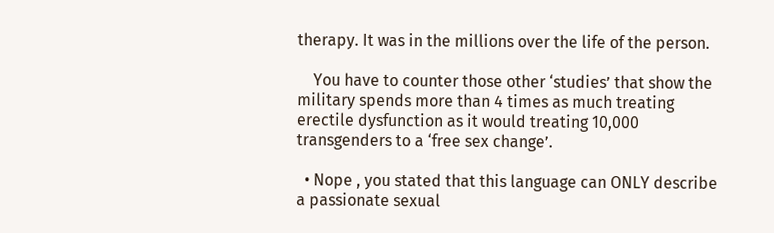therapy. It was in the millions over the life of the person.

    You have to counter those other ‘studies’ that show the military spends more than 4 times as much treating erectile dysfunction as it would treating 10,000 transgenders to a ‘free sex change’.

  • Nope , you stated that this language can ONLY describe a passionate sexual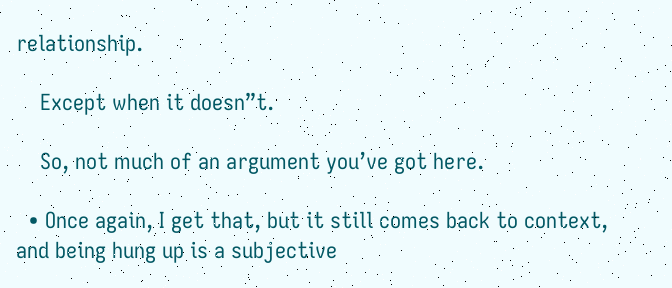relationship.

    Except when it doesn”t.

    So, not much of an argument you’ve got here.

  • Once again, I get that, but it still comes back to context, and being hung up is a subjective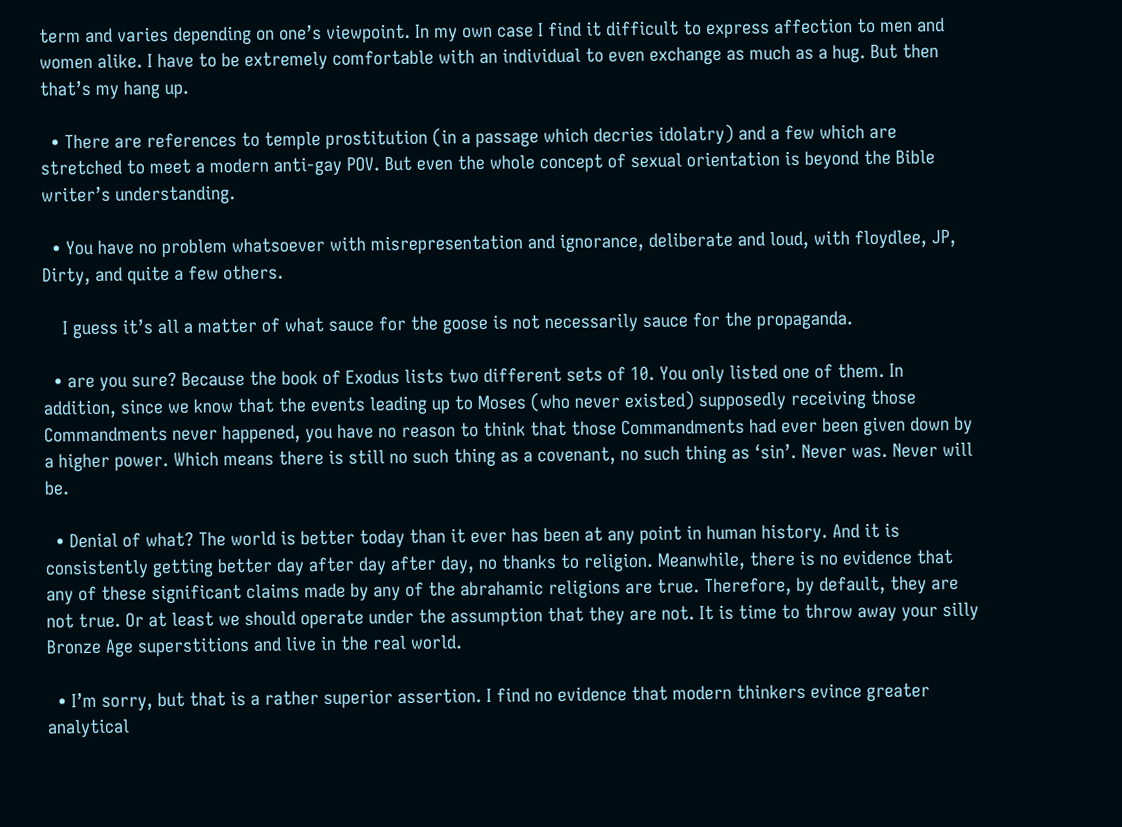term and varies depending on one’s viewpoint. In my own case I find it difficult to express affection to men and women alike. I have to be extremely comfortable with an individual to even exchange as much as a hug. But then that’s my hang up.

  • There are references to temple prostitution (in a passage which decries idolatry) and a few which are stretched to meet a modern anti-gay POV. But even the whole concept of sexual orientation is beyond the Bible writer’s understanding.

  • You have no problem whatsoever with misrepresentation and ignorance, deliberate and loud, with floydlee, JP, Dirty, and quite a few others.

    I guess it’s all a matter of what sauce for the goose is not necessarily sauce for the propaganda.

  • are you sure? Because the book of Exodus lists two different sets of 10. You only listed one of them. In addition, since we know that the events leading up to Moses (who never existed) supposedly receiving those Commandments never happened, you have no reason to think that those Commandments had ever been given down by a higher power. Which means there is still no such thing as a covenant, no such thing as ‘sin’. Never was. Never will be.

  • Denial of what? The world is better today than it ever has been at any point in human history. And it is consistently getting better day after day after day, no thanks to religion. Meanwhile, there is no evidence that any of these significant claims made by any of the abrahamic religions are true. Therefore, by default, they are not true. Or at least we should operate under the assumption that they are not. It is time to throw away your silly Bronze Age superstitions and live in the real world.

  • I’m sorry, but that is a rather superior assertion. I find no evidence that modern thinkers evince greater analytical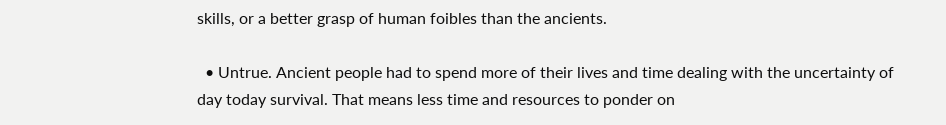skills, or a better grasp of human foibles than the ancients.

  • Untrue. Ancient people had to spend more of their lives and time dealing with the uncertainty of day today survival. That means less time and resources to ponder on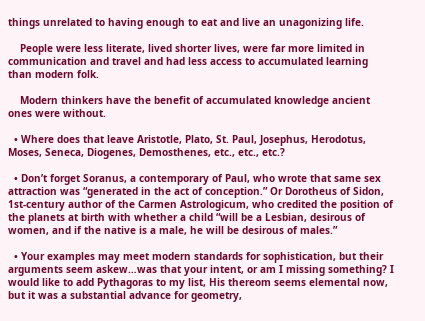things unrelated to having enough to eat and live an unagonizing life.

    People were less literate, lived shorter lives, were far more limited in communication and travel and had less access to accumulated learning than modern folk.

    Modern thinkers have the benefit of accumulated knowledge ancient ones were without.

  • Where does that leave Aristotle, Plato, St. Paul, Josephus, Herodotus, Moses, Seneca, Diogenes, Demosthenes, etc., etc., etc.?

  • Don’t forget Soranus, a contemporary of Paul, who wrote that same sex attraction was “generated in the act of conception.” Or Dorotheus of Sidon, 1st-century author of the Carmen Astrologicum, who credited the position of the planets at birth with whether a child “will be a Lesbian, desirous of women, and if the native is a male, he will be desirous of males.”

  • Your examples may meet modern standards for sophistication, but their arguments seem askew…was that your intent, or am I missing something? I would like to add Pythagoras to my list, His thereom seems elemental now, but it was a substantial advance for geometry,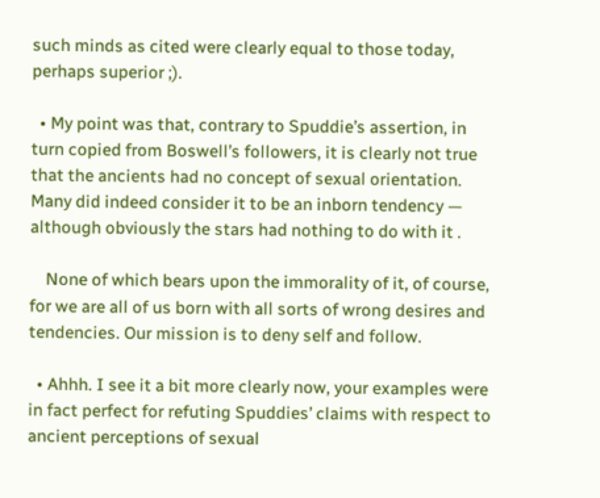such minds as cited were clearly equal to those today, perhaps superior ;).

  • My point was that, contrary to Spuddie’s assertion, in turn copied from Boswell’s followers, it is clearly not true that the ancients had no concept of sexual orientation. Many did indeed consider it to be an inborn tendency — although obviously the stars had nothing to do with it .

    None of which bears upon the immorality of it, of course, for we are all of us born with all sorts of wrong desires and tendencies. Our mission is to deny self and follow.

  • Ahhh. I see it a bit more clearly now, your examples were in fact perfect for refuting Spuddies’ claims with respect to ancient perceptions of sexual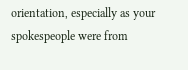orientation, especially as your spokespeople were from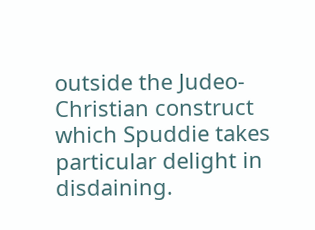outside the Judeo-Christian construct which Spuddie takes particular delight in disdaining.